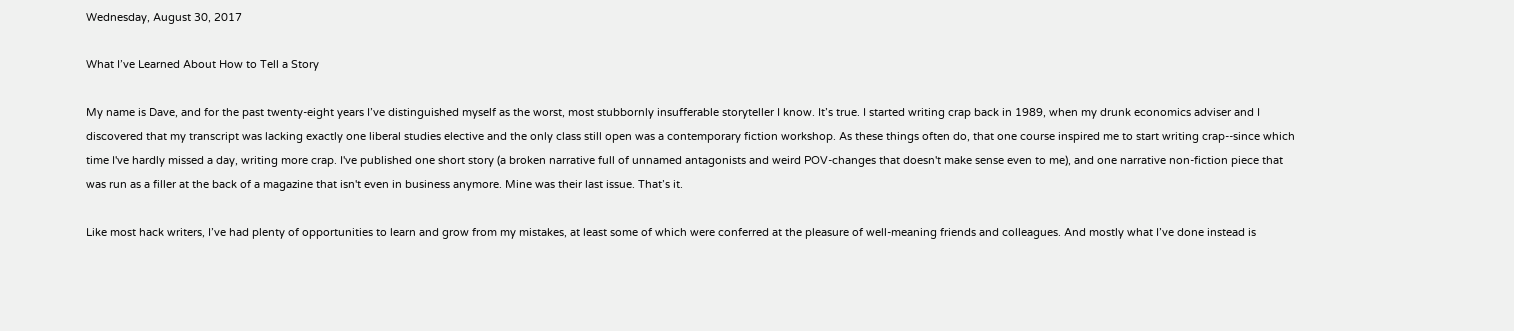Wednesday, August 30, 2017

What I’ve Learned About How to Tell a Story

My name is Dave, and for the past twenty-eight years I’ve distinguished myself as the worst, most stubbornly insufferable storyteller I know. It’s true. I started writing crap back in 1989, when my drunk economics adviser and I discovered that my transcript was lacking exactly one liberal studies elective and the only class still open was a contemporary fiction workshop. As these things often do, that one course inspired me to start writing crap--since which time I've hardly missed a day, writing more crap. I've published one short story (a broken narrative full of unnamed antagonists and weird POV-changes that doesn't make sense even to me), and one narrative non-fiction piece that was run as a filler at the back of a magazine that isn't even in business anymore. Mine was their last issue. That’s it.

Like most hack writers, I’ve had plenty of opportunities to learn and grow from my mistakes, at least some of which were conferred at the pleasure of well-meaning friends and colleagues. And mostly what I’ve done instead is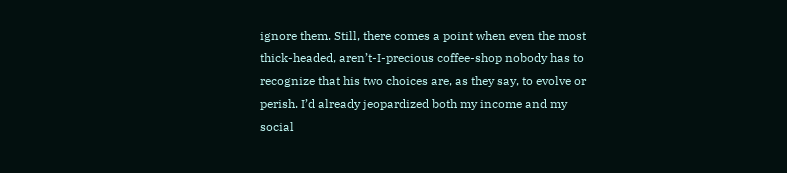ignore them. Still, there comes a point when even the most thick-headed, aren’t-I-precious coffee-shop nobody has to recognize that his two choices are, as they say, to evolve or perish. I’d already jeopardized both my income and my social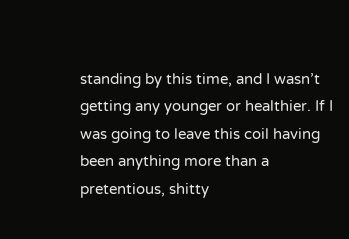standing by this time, and I wasn’t getting any younger or healthier. If I was going to leave this coil having been anything more than a pretentious, shitty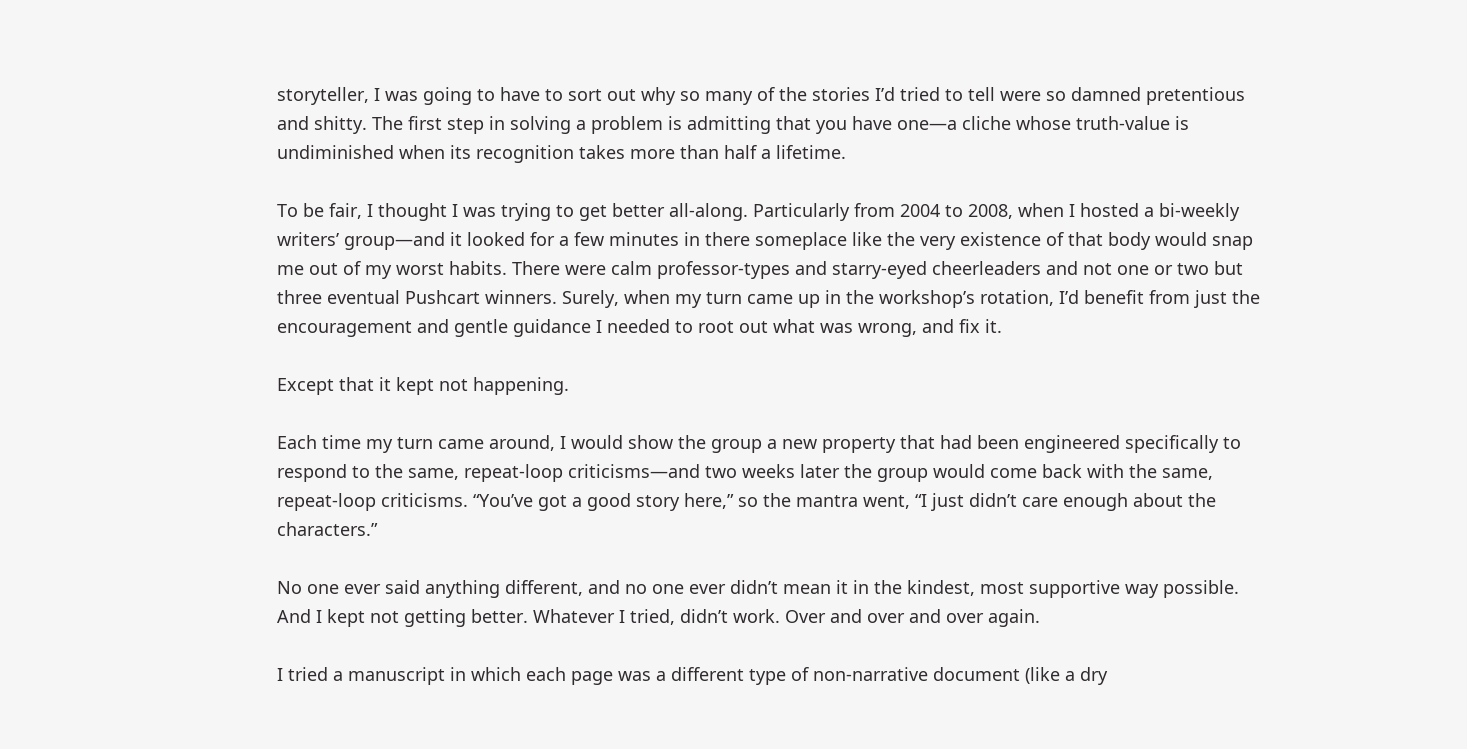storyteller, I was going to have to sort out why so many of the stories I’d tried to tell were so damned pretentious and shitty. The first step in solving a problem is admitting that you have one—a cliche whose truth-value is undiminished when its recognition takes more than half a lifetime.

To be fair, I thought I was trying to get better all-along. Particularly from 2004 to 2008, when I hosted a bi-weekly writers’ group—and it looked for a few minutes in there someplace like the very existence of that body would snap me out of my worst habits. There were calm professor-types and starry-eyed cheerleaders and not one or two but three eventual Pushcart winners. Surely, when my turn came up in the workshop’s rotation, I’d benefit from just the encouragement and gentle guidance I needed to root out what was wrong, and fix it.

Except that it kept not happening.

Each time my turn came around, I would show the group a new property that had been engineered specifically to respond to the same, repeat-loop criticisms—and two weeks later the group would come back with the same, repeat-loop criticisms. “You’ve got a good story here,” so the mantra went, “I just didn’t care enough about the characters.”

No one ever said anything different, and no one ever didn’t mean it in the kindest, most supportive way possible. And I kept not getting better. Whatever I tried, didn’t work. Over and over and over again.

I tried a manuscript in which each page was a different type of non-narrative document (like a dry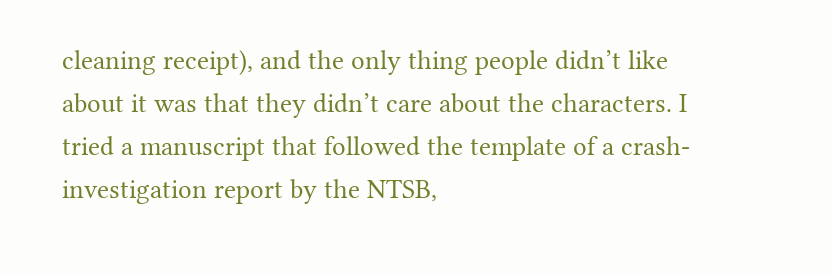cleaning receipt), and the only thing people didn’t like about it was that they didn’t care about the characters. I tried a manuscript that followed the template of a crash-investigation report by the NTSB,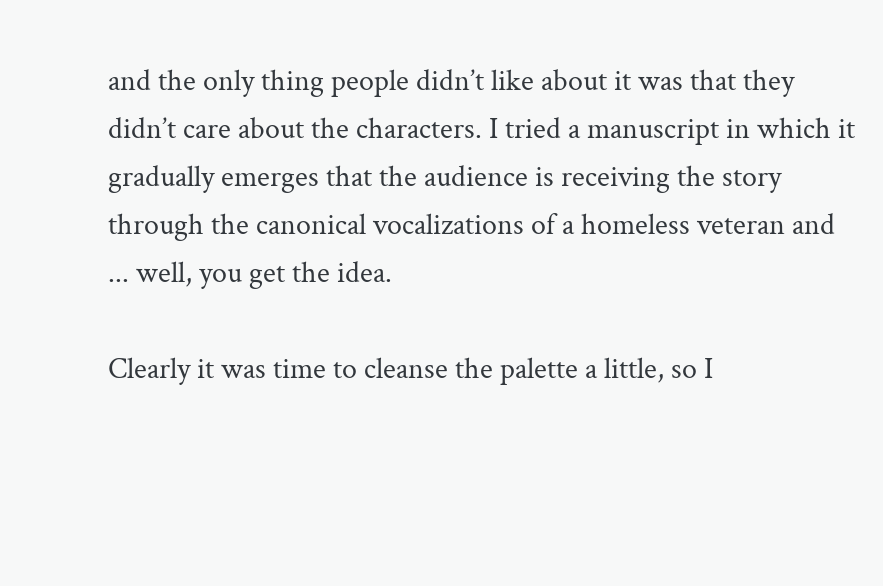and the only thing people didn’t like about it was that they didn’t care about the characters. I tried a manuscript in which it gradually emerges that the audience is receiving the story through the canonical vocalizations of a homeless veteran and ... well, you get the idea.

Clearly it was time to cleanse the palette a little, so I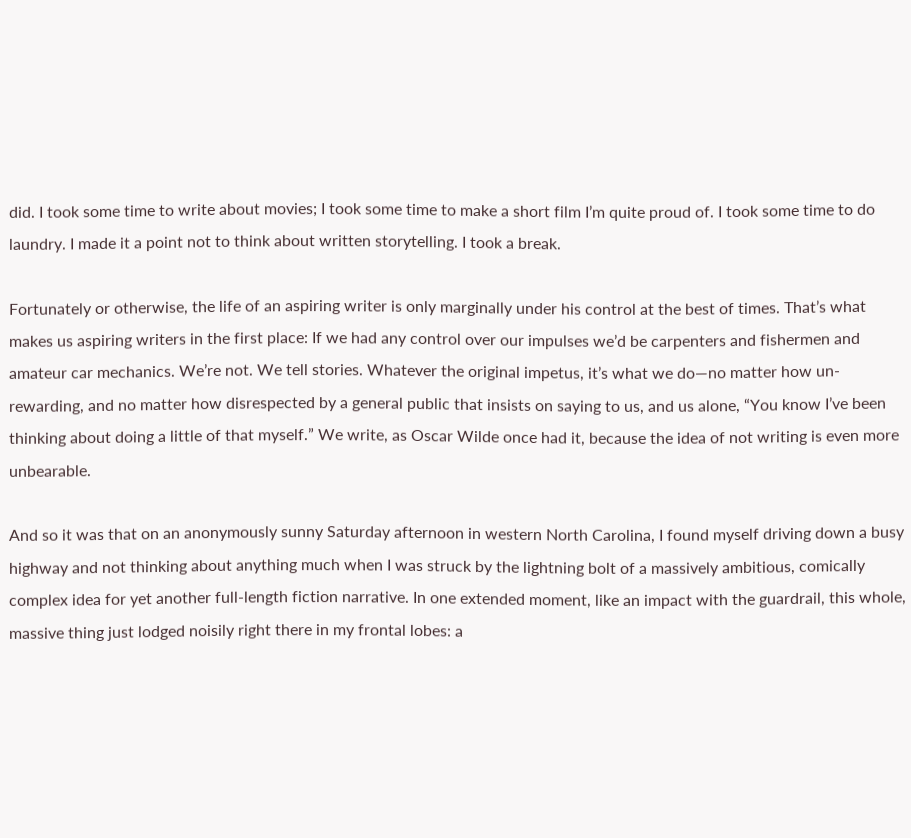did. I took some time to write about movies; I took some time to make a short film I’m quite proud of. I took some time to do laundry. I made it a point not to think about written storytelling. I took a break.

Fortunately or otherwise, the life of an aspiring writer is only marginally under his control at the best of times. That’s what makes us aspiring writers in the first place: If we had any control over our impulses we’d be carpenters and fishermen and amateur car mechanics. We’re not. We tell stories. Whatever the original impetus, it’s what we do—no matter how un-rewarding, and no matter how disrespected by a general public that insists on saying to us, and us alone, “You know I’ve been thinking about doing a little of that myself.” We write, as Oscar Wilde once had it, because the idea of not writing is even more unbearable.

And so it was that on an anonymously sunny Saturday afternoon in western North Carolina, I found myself driving down a busy highway and not thinking about anything much when I was struck by the lightning bolt of a massively ambitious, comically complex idea for yet another full-length fiction narrative. In one extended moment, like an impact with the guardrail, this whole, massive thing just lodged noisily right there in my frontal lobes: a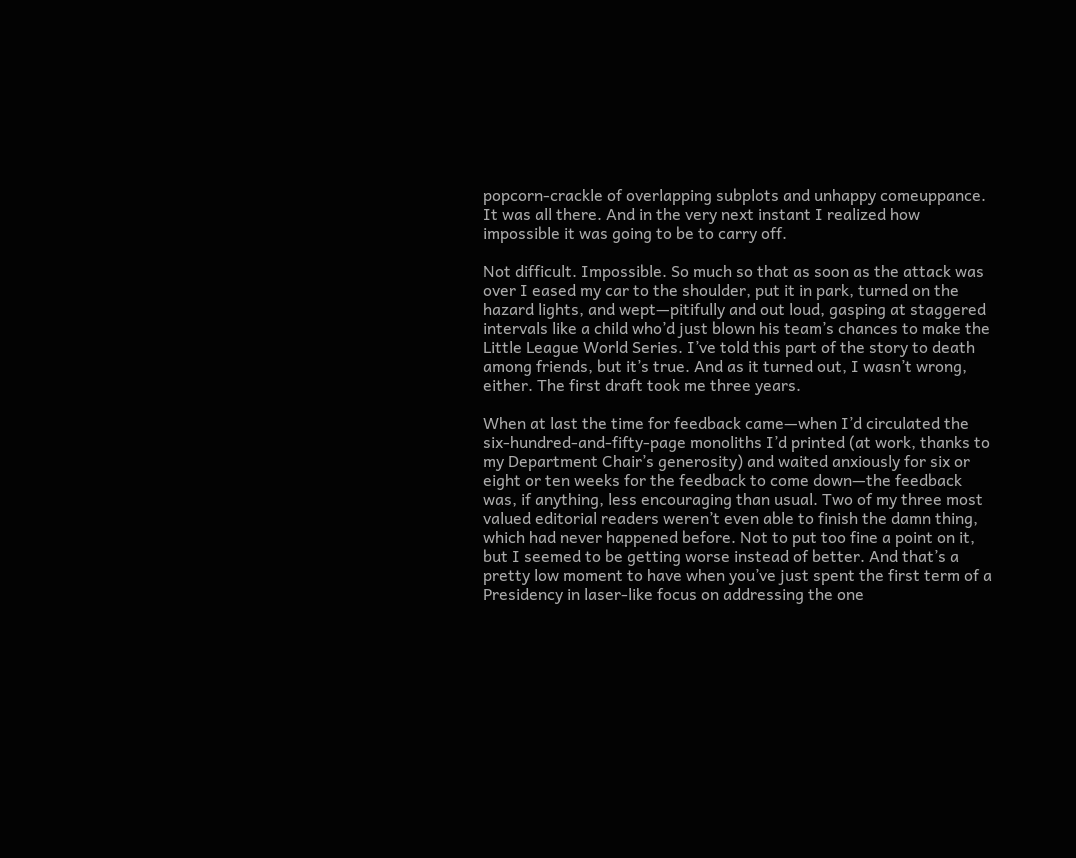popcorn-crackle of overlapping subplots and unhappy comeuppance. It was all there. And in the very next instant I realized how impossible it was going to be to carry off.

Not difficult. Impossible. So much so that as soon as the attack was over I eased my car to the shoulder, put it in park, turned on the hazard lights, and wept—pitifully and out loud, gasping at staggered intervals like a child who’d just blown his team’s chances to make the Little League World Series. I’ve told this part of the story to death among friends, but it’s true. And as it turned out, I wasn’t wrong, either. The first draft took me three years.

When at last the time for feedback came—when I’d circulated the six-hundred-and-fifty-page monoliths I’d printed (at work, thanks to my Department Chair’s generosity) and waited anxiously for six or eight or ten weeks for the feedback to come down—the feedback was, if anything, less encouraging than usual. Two of my three most valued editorial readers weren’t even able to finish the damn thing, which had never happened before. Not to put too fine a point on it, but I seemed to be getting worse instead of better. And that’s a pretty low moment to have when you’ve just spent the first term of a Presidency in laser-like focus on addressing the one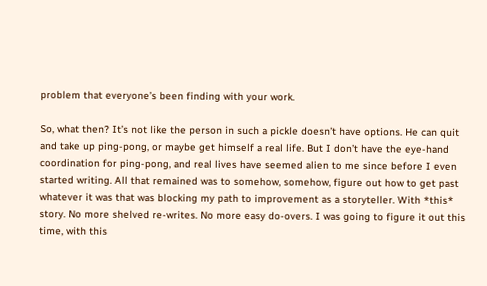problem that everyone’s been finding with your work.

So, what then? It’s not like the person in such a pickle doesn’t have options. He can quit and take up ping-pong, or maybe get himself a real life. But I don’t have the eye-hand coordination for ping-pong, and real lives have seemed alien to me since before I even started writing. All that remained was to somehow, somehow, figure out how to get past whatever it was that was blocking my path to improvement as a storyteller. With *this* story. No more shelved re-writes. No more easy do-overs. I was going to figure it out this time, with this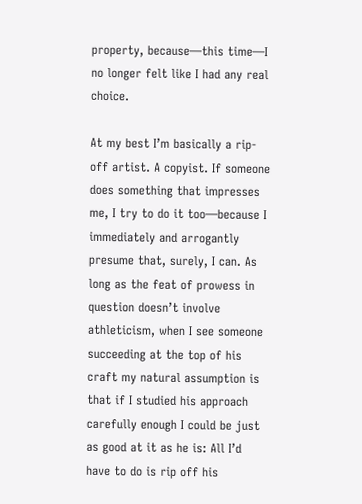property, because—this time—I no longer felt like I had any real choice.

At my best I’m basically a rip-off artist. A copyist. If someone does something that impresses me, I try to do it too—because I immediately and arrogantly presume that, surely, I can. As long as the feat of prowess in question doesn’t involve athleticism, when I see someone succeeding at the top of his craft my natural assumption is that if I studied his approach carefully enough I could be just as good at it as he is: All I’d have to do is rip off his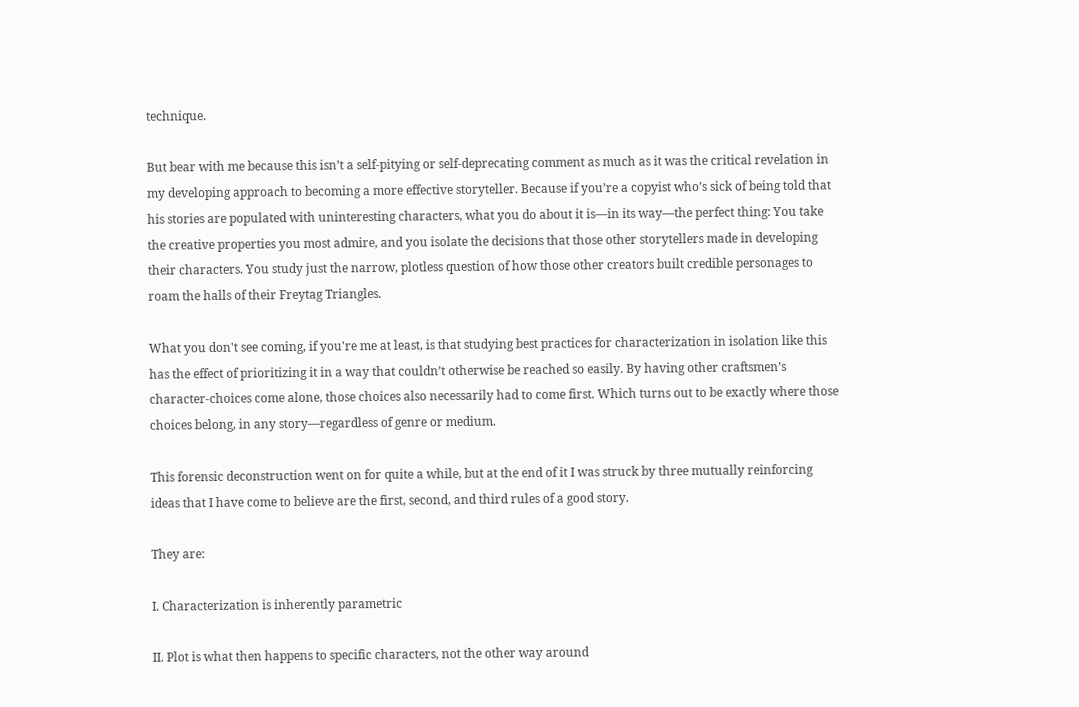technique.

But bear with me because this isn’t a self-pitying or self-deprecating comment as much as it was the critical revelation in my developing approach to becoming a more effective storyteller. Because if you’re a copyist who’s sick of being told that his stories are populated with uninteresting characters, what you do about it is—in its way—the perfect thing: You take the creative properties you most admire, and you isolate the decisions that those other storytellers made in developing their characters. You study just the narrow, plotless question of how those other creators built credible personages to roam the halls of their Freytag Triangles.

What you don't see coming, if you're me at least, is that studying best practices for characterization in isolation like this has the effect of prioritizing it in a way that couldn’t otherwise be reached so easily. By having other craftsmen’s character-choices come alone, those choices also necessarily had to come first. Which turns out to be exactly where those choices belong, in any story—regardless of genre or medium.

This forensic deconstruction went on for quite a while, but at the end of it I was struck by three mutually reinforcing ideas that I have come to believe are the first, second, and third rules of a good story.

They are:

I. Characterization is inherently parametric

II. Plot is what then happens to specific characters, not the other way around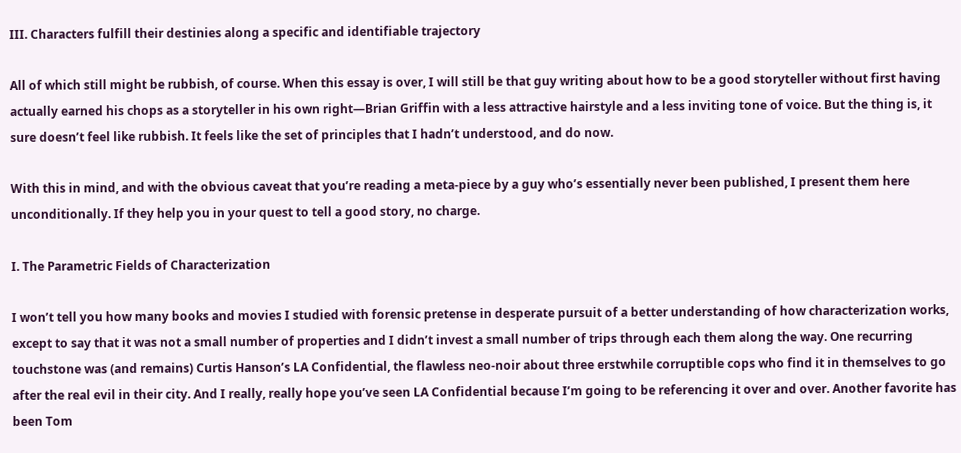III. Characters fulfill their destinies along a specific and identifiable trajectory

All of which still might be rubbish, of course. When this essay is over, I will still be that guy writing about how to be a good storyteller without first having actually earned his chops as a storyteller in his own right—Brian Griffin with a less attractive hairstyle and a less inviting tone of voice. But the thing is, it sure doesn’t feel like rubbish. It feels like the set of principles that I hadn’t understood, and do now.

With this in mind, and with the obvious caveat that you’re reading a meta-piece by a guy who’s essentially never been published, I present them here unconditionally. If they help you in your quest to tell a good story, no charge.

I. The Parametric Fields of Characterization

I won’t tell you how many books and movies I studied with forensic pretense in desperate pursuit of a better understanding of how characterization works, except to say that it was not a small number of properties and I didn’t invest a small number of trips through each them along the way. One recurring touchstone was (and remains) Curtis Hanson’s LA Confidential, the flawless neo-noir about three erstwhile corruptible cops who find it in themselves to go after the real evil in their city. And I really, really hope you’ve seen LA Confidential because I’m going to be referencing it over and over. Another favorite has been Tom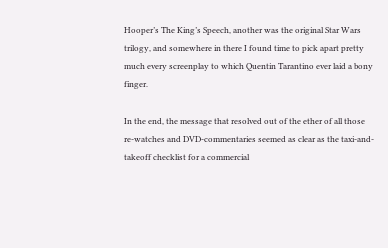Hooper’s The King’s Speech, another was the original Star Wars trilogy, and somewhere in there I found time to pick apart pretty much every screenplay to which Quentin Tarantino ever laid a bony finger.

In the end, the message that resolved out of the ether of all those re-watches and DVD-commentaries seemed as clear as the taxi-and-takeoff checklist for a commercial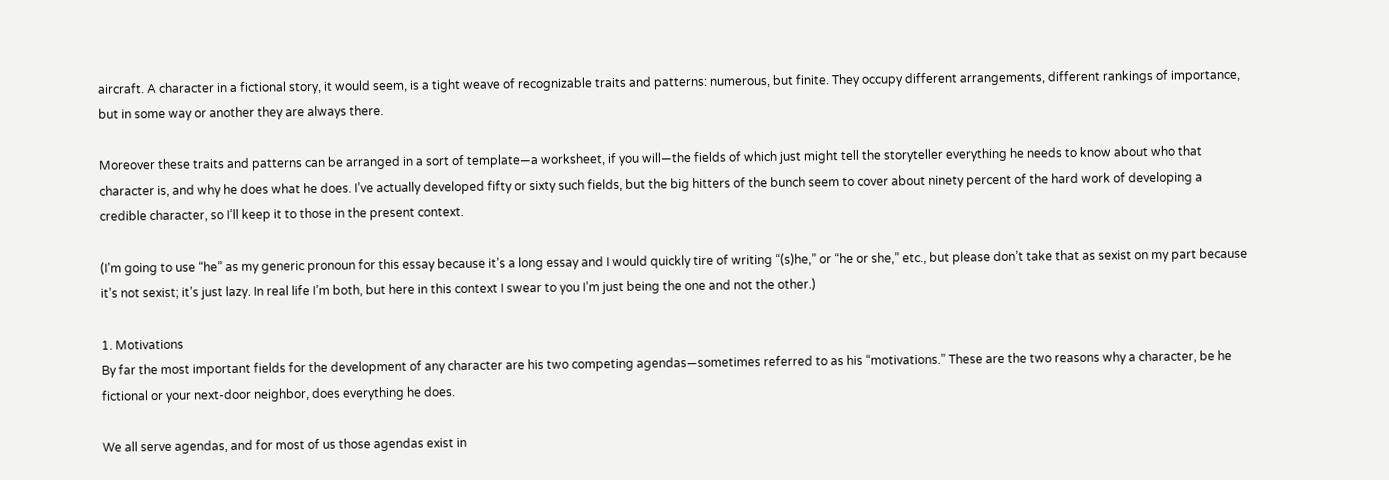aircraft. A character in a fictional story, it would seem, is a tight weave of recognizable traits and patterns: numerous, but finite. They occupy different arrangements, different rankings of importance, but in some way or another they are always there.

Moreover these traits and patterns can be arranged in a sort of template—a worksheet, if you will—the fields of which just might tell the storyteller everything he needs to know about who that character is, and why he does what he does. I’ve actually developed fifty or sixty such fields, but the big hitters of the bunch seem to cover about ninety percent of the hard work of developing a credible character, so I’ll keep it to those in the present context.

(I’m going to use “he” as my generic pronoun for this essay because it’s a long essay and I would quickly tire of writing “(s)he,” or “he or she,” etc., but please don’t take that as sexist on my part because it’s not sexist; it’s just lazy. In real life I’m both, but here in this context I swear to you I’m just being the one and not the other.)

1. Motivations
By far the most important fields for the development of any character are his two competing agendas—sometimes referred to as his “motivations.” These are the two reasons why a character, be he fictional or your next-door neighbor, does everything he does.

We all serve agendas, and for most of us those agendas exist in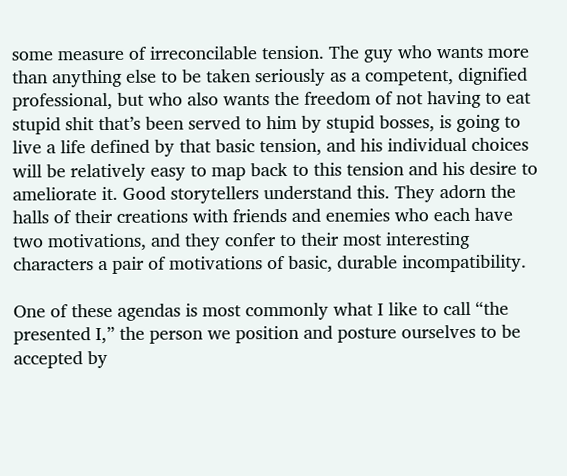some measure of irreconcilable tension. The guy who wants more than anything else to be taken seriously as a competent, dignified professional, but who also wants the freedom of not having to eat stupid shit that’s been served to him by stupid bosses, is going to live a life defined by that basic tension, and his individual choices will be relatively easy to map back to this tension and his desire to ameliorate it. Good storytellers understand this. They adorn the halls of their creations with friends and enemies who each have two motivations, and they confer to their most interesting characters a pair of motivations of basic, durable incompatibility.

One of these agendas is most commonly what I like to call “the presented I,” the person we position and posture ourselves to be accepted by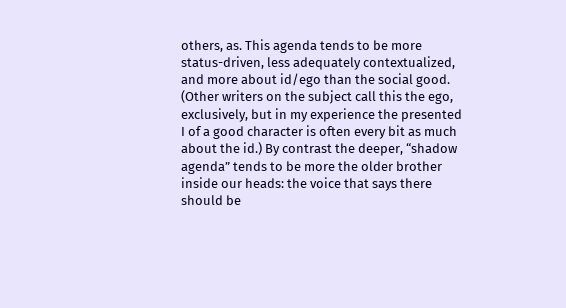others, as. This agenda tends to be more status-driven, less adequately contextualized, and more about id/ego than the social good. (Other writers on the subject call this the ego, exclusively, but in my experience the presented I of a good character is often every bit as much about the id.) By contrast the deeper, “shadow agenda” tends to be more the older brother inside our heads: the voice that says there should be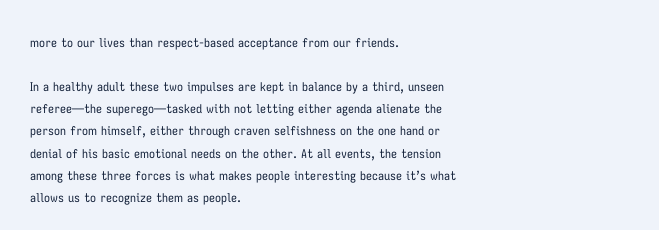more to our lives than respect-based acceptance from our friends.

In a healthy adult these two impulses are kept in balance by a third, unseen referee—the superego—tasked with not letting either agenda alienate the person from himself, either through craven selfishness on the one hand or denial of his basic emotional needs on the other. At all events, the tension among these three forces is what makes people interesting because it’s what allows us to recognize them as people.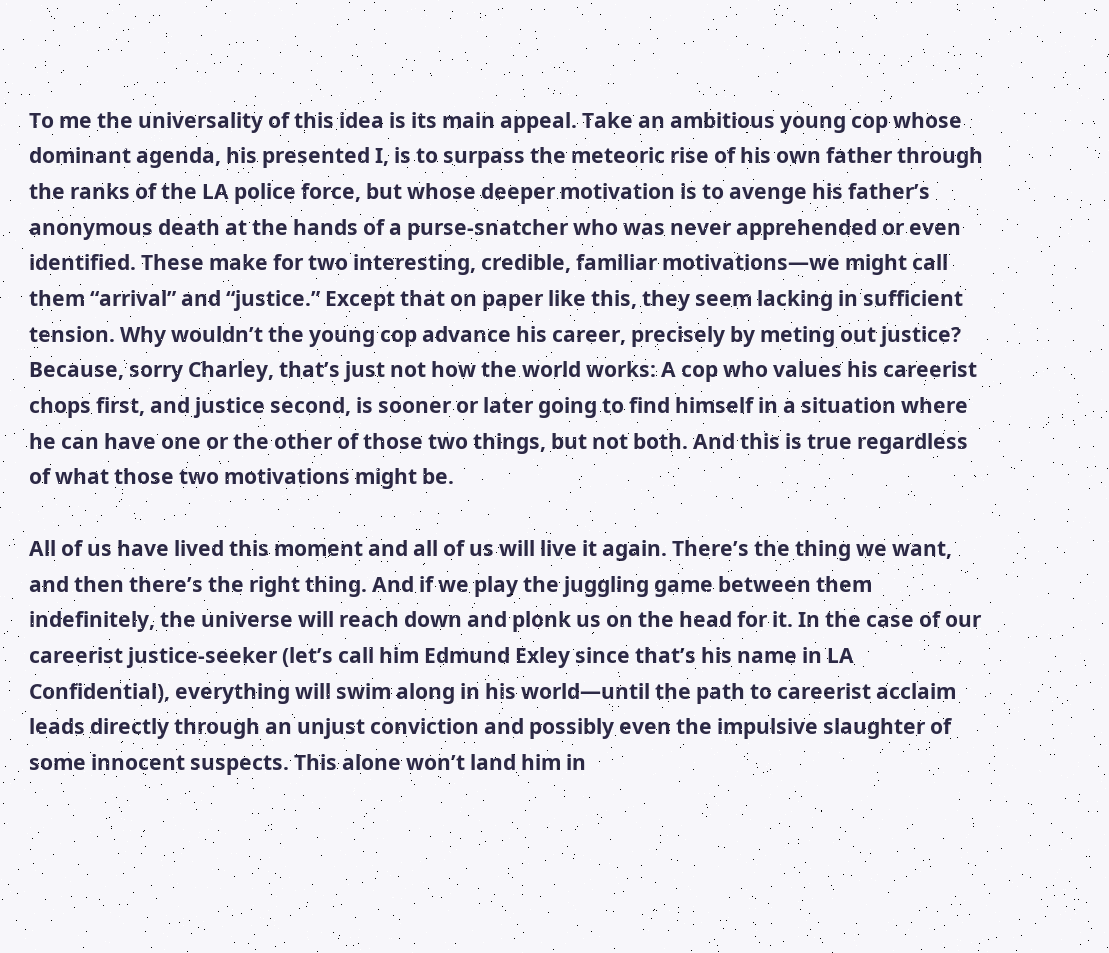To me the universality of this idea is its main appeal. Take an ambitious young cop whose dominant agenda, his presented I, is to surpass the meteoric rise of his own father through the ranks of the LA police force, but whose deeper motivation is to avenge his father’s anonymous death at the hands of a purse-snatcher who was never apprehended or even identified. These make for two interesting, credible, familiar motivations—we might call them “arrival” and “justice.” Except that on paper like this, they seem lacking in sufficient tension. Why wouldn’t the young cop advance his career, precisely by meting out justice? Because, sorry Charley, that’s just not how the world works: A cop who values his careerist chops first, and justice second, is sooner or later going to find himself in a situation where he can have one or the other of those two things, but not both. And this is true regardless of what those two motivations might be.

All of us have lived this moment and all of us will live it again. There’s the thing we want, and then there’s the right thing. And if we play the juggling game between them indefinitely, the universe will reach down and plonk us on the head for it. In the case of our careerist justice-seeker (let’s call him Edmund Exley since that’s his name in LA Confidential), everything will swim along in his world—until the path to careerist acclaim leads directly through an unjust conviction and possibly even the impulsive slaughter of some innocent suspects. This alone won’t land him in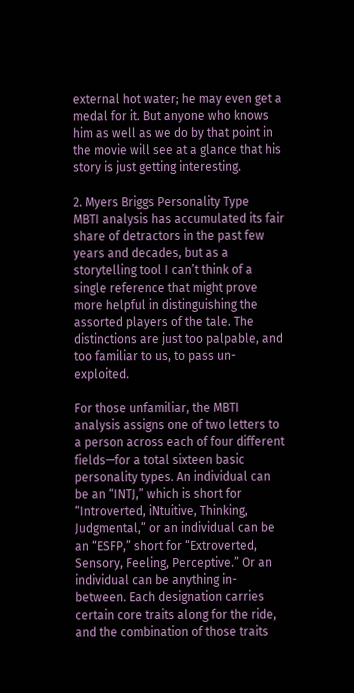external hot water; he may even get a medal for it. But anyone who knows him as well as we do by that point in the movie will see at a glance that his story is just getting interesting.

2. Myers Briggs Personality Type
MBTI analysis has accumulated its fair share of detractors in the past few years and decades, but as a storytelling tool I can’t think of a single reference that might prove more helpful in distinguishing the assorted players of the tale. The distinctions are just too palpable, and too familiar to us, to pass un-exploited.

For those unfamiliar, the MBTI analysis assigns one of two letters to a person across each of four different fields—for a total sixteen basic personality types. An individual can be an “INTJ,” which is short for “Introverted, iNtuitive, Thinking, Judgmental,” or an individual can be an “ESFP,” short for “Extroverted, Sensory, Feeling, Perceptive.” Or an individual can be anything in-between. Each designation carries certain core traits along for the ride, and the combination of those traits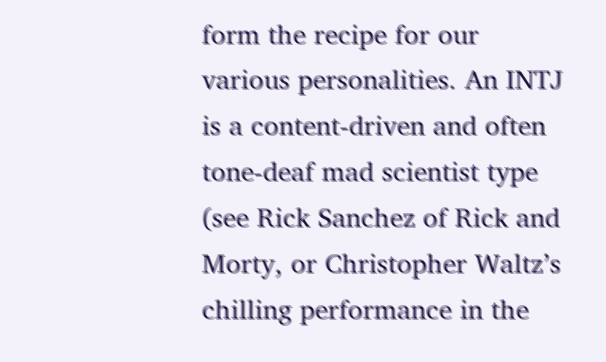form the recipe for our various personalities. An INTJ is a content-driven and often tone-deaf mad scientist type (see Rick Sanchez of Rick and Morty, or Christopher Waltz’s chilling performance in the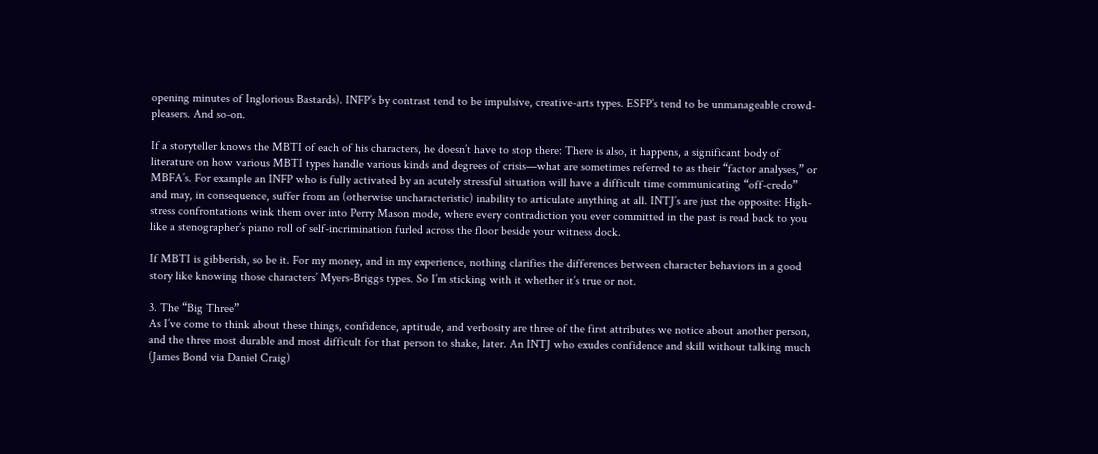opening minutes of Inglorious Bastards). INFP’s by contrast tend to be impulsive, creative-arts types. ESFP’s tend to be unmanageable crowd-pleasers. And so-on.

If a storyteller knows the MBTI of each of his characters, he doesn’t have to stop there: There is also, it happens, a significant body of literature on how various MBTI types handle various kinds and degrees of crisis—what are sometimes referred to as their “factor analyses,” or MBFA’s. For example an INFP who is fully activated by an acutely stressful situation will have a difficult time communicating “off-credo” and may, in consequence, suffer from an (otherwise uncharacteristic) inability to articulate anything at all. INTJ’s are just the opposite: High-stress confrontations wink them over into Perry Mason mode, where every contradiction you ever committed in the past is read back to you like a stenographer’s piano roll of self-incrimination furled across the floor beside your witness dock.

If MBTI is gibberish, so be it. For my money, and in my experience, nothing clarifies the differences between character behaviors in a good story like knowing those characters’ Myers-Briggs types. So I’m sticking with it whether it’s true or not.

3. The “Big Three”
As I’ve come to think about these things, confidence, aptitude, and verbosity are three of the first attributes we notice about another person, and the three most durable and most difficult for that person to shake, later. An INTJ who exudes confidence and skill without talking much (James Bond via Daniel Craig)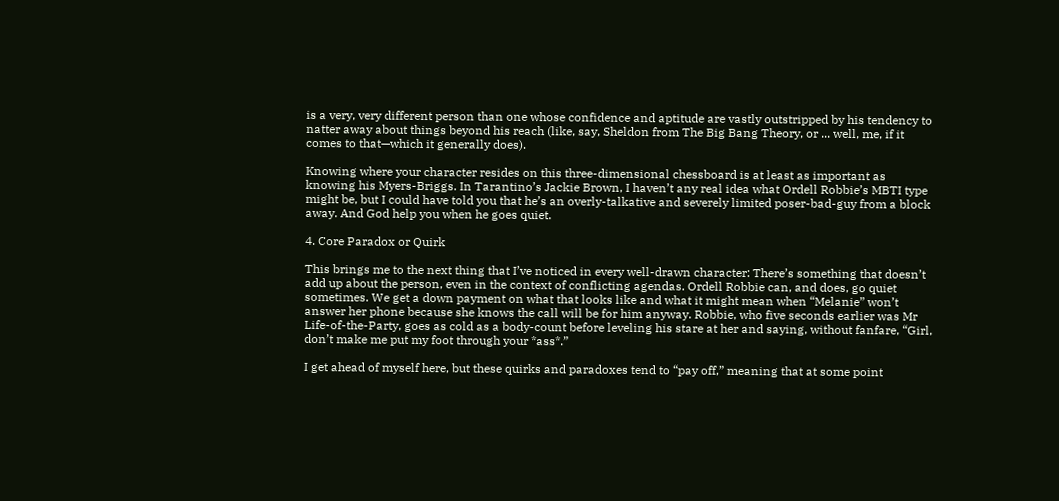is a very, very different person than one whose confidence and aptitude are vastly outstripped by his tendency to natter away about things beyond his reach (like, say, Sheldon from The Big Bang Theory, or ... well, me, if it comes to that—which it generally does).

Knowing where your character resides on this three-dimensional chessboard is at least as important as knowing his Myers-Briggs. In Tarantino’s Jackie Brown, I haven’t any real idea what Ordell Robbie’s MBTI type might be, but I could have told you that he’s an overly-talkative and severely limited poser-bad-guy from a block away. And God help you when he goes quiet.

4. Core Paradox or Quirk

This brings me to the next thing that I’ve noticed in every well-drawn character: There’s something that doesn’t add up about the person, even in the context of conflicting agendas. Ordell Robbie can, and does, go quiet sometimes. We get a down payment on what that looks like and what it might mean when “Melanie” won’t answer her phone because she knows the call will be for him anyway. Robbie, who five seconds earlier was Mr Life-of-the-Party, goes as cold as a body-count before leveling his stare at her and saying, without fanfare, “Girl, don’t make me put my foot through your *ass*.”

I get ahead of myself here, but these quirks and paradoxes tend to “pay off,” meaning that at some point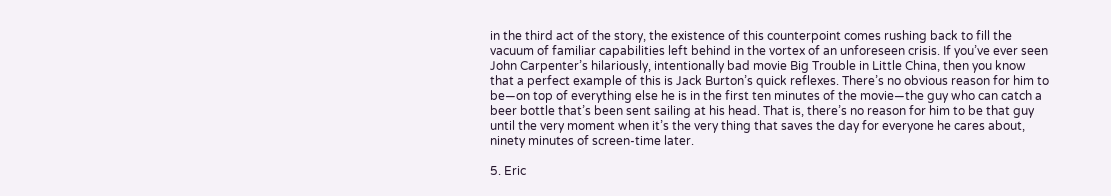in the third act of the story, the existence of this counterpoint comes rushing back to fill the vacuum of familiar capabilities left behind in the vortex of an unforeseen crisis. If you’ve ever seen John Carpenter’s hilariously, intentionally bad movie Big Trouble in Little China, then you know that a perfect example of this is Jack Burton’s quick reflexes. There’s no obvious reason for him to be—on top of everything else he is in the first ten minutes of the movie—the guy who can catch a beer bottle that’s been sent sailing at his head. That is, there’s no reason for him to be that guy until the very moment when it’s the very thing that saves the day for everyone he cares about, ninety minutes of screen-time later.

5. Eric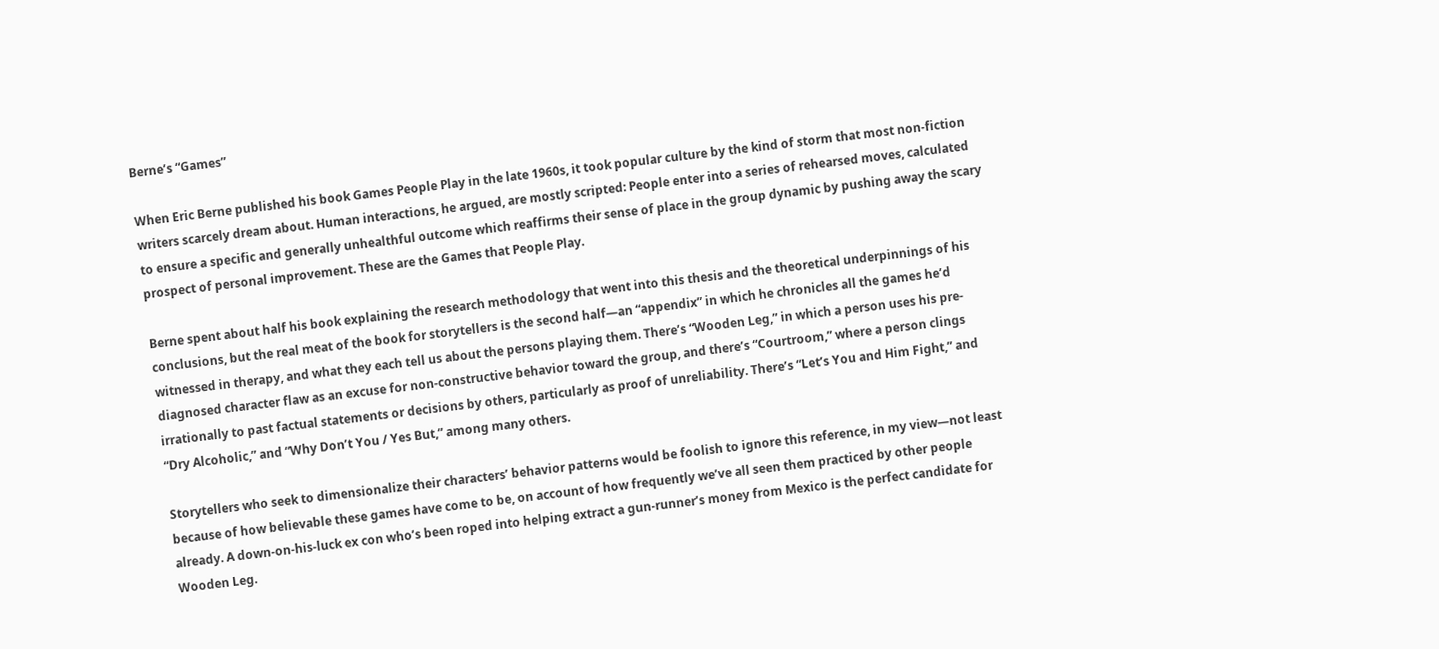Berne’s “Games”

When Eric Berne published his book Games People Play in the late 1960s, it took popular culture by the kind of storm that most non-fiction writers scarcely dream about. Human interactions, he argued, are mostly scripted: People enter into a series of rehearsed moves, calculated to ensure a specific and generally unhealthful outcome which reaffirms their sense of place in the group dynamic by pushing away the scary prospect of personal improvement. These are the Games that People Play.

Berne spent about half his book explaining the research methodology that went into this thesis and the theoretical underpinnings of his conclusions, but the real meat of the book for storytellers is the second half—an “appendix” in which he chronicles all the games he’d witnessed in therapy, and what they each tell us about the persons playing them. There’s “Wooden Leg,” in which a person uses his pre-diagnosed character flaw as an excuse for non-constructive behavior toward the group, and there’s “Courtroom,” where a person clings irrationally to past factual statements or decisions by others, particularly as proof of unreliability. There’s “Let’s You and Him Fight,” and “Dry Alcoholic,” and “Why Don’t You / Yes But,” among many others.

Storytellers who seek to dimensionalize their characters’ behavior patterns would be foolish to ignore this reference, in my view—not least because of how believable these games have come to be, on account of how frequently we’ve all seen them practiced by other people already. A down-on-his-luck ex con who’s been roped into helping extract a gun-runner’s money from Mexico is the perfect candidate for Wooden Leg.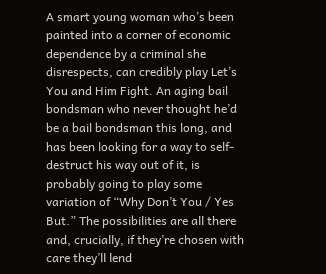A smart young woman who’s been painted into a corner of economic dependence by a criminal she disrespects, can credibly play Let’s You and Him Fight. An aging bail bondsman who never thought he’d be a bail bondsman this long, and has been looking for a way to self-destruct his way out of it, is probably going to play some variation of “Why Don’t You / Yes But.” The possibilities are all there and, crucially, if they’re chosen with care they’ll lend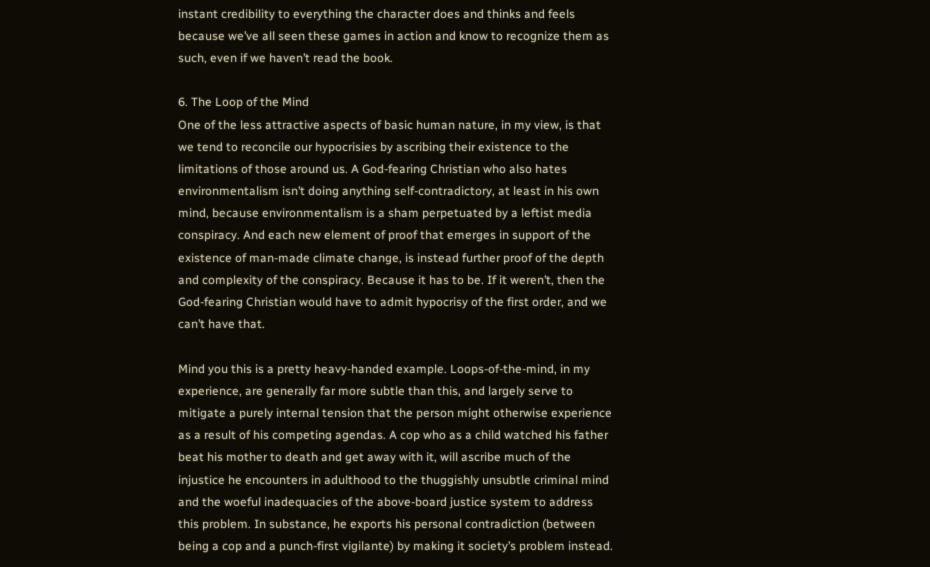instant credibility to everything the character does and thinks and feels because we’ve all seen these games in action and know to recognize them as such, even if we haven’t read the book.

6. The Loop of the Mind
One of the less attractive aspects of basic human nature, in my view, is that we tend to reconcile our hypocrisies by ascribing their existence to the limitations of those around us. A God-fearing Christian who also hates environmentalism isn’t doing anything self-contradictory, at least in his own mind, because environmentalism is a sham perpetuated by a leftist media conspiracy. And each new element of proof that emerges in support of the existence of man-made climate change, is instead further proof of the depth and complexity of the conspiracy. Because it has to be. If it weren’t, then the God-fearing Christian would have to admit hypocrisy of the first order, and we can’t have that.

Mind you this is a pretty heavy-handed example. Loops-of-the-mind, in my experience, are generally far more subtle than this, and largely serve to mitigate a purely internal tension that the person might otherwise experience as a result of his competing agendas. A cop who as a child watched his father beat his mother to death and get away with it, will ascribe much of the injustice he encounters in adulthood to the thuggishly unsubtle criminal mind and the woeful inadequacies of the above-board justice system to address this problem. In substance, he exports his personal contradiction (between being a cop and a punch-first vigilante) by making it society’s problem instead.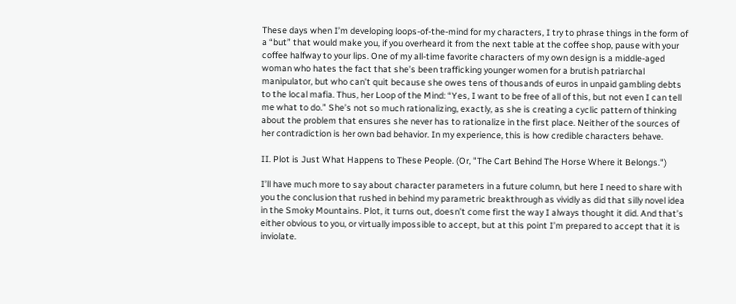These days when I’m developing loops-of-the-mind for my characters, I try to phrase things in the form of a “but” that would make you, if you overheard it from the next table at the coffee shop, pause with your coffee halfway to your lips. One of my all-time favorite characters of my own design is a middle-aged woman who hates the fact that she’s been trafficking younger women for a brutish patriarchal manipulator, but who can’t quit because she owes tens of thousands of euros in unpaid gambling debts to the local mafia. Thus, her Loop of the Mind: “Yes, I want to be free of all of this, but not even I can tell me what to do.” She’s not so much rationalizing, exactly, as she is creating a cyclic pattern of thinking about the problem that ensures she never has to rationalize in the first place. Neither of the sources of her contradiction is her own bad behavior. In my experience, this is how credible characters behave.

II. Plot is Just What Happens to These People. (Or, "The Cart Behind The Horse Where it Belongs.")

I’ll have much more to say about character parameters in a future column, but here I need to share with you the conclusion that rushed in behind my parametric breakthrough as vividly as did that silly novel idea in the Smoky Mountains. Plot, it turns out, doesn’t come first the way I always thought it did. And that’s either obvious to you, or virtually impossible to accept, but at this point I’m prepared to accept that it is inviolate.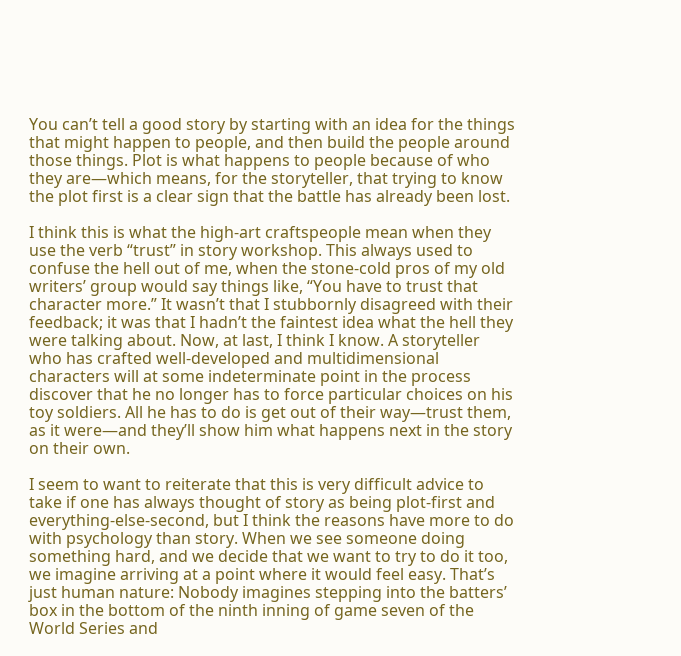You can’t tell a good story by starting with an idea for the things that might happen to people, and then build the people around those things. Plot is what happens to people because of who they are—which means, for the storyteller, that trying to know the plot first is a clear sign that the battle has already been lost.

I think this is what the high-art craftspeople mean when they use the verb “trust” in story workshop. This always used to confuse the hell out of me, when the stone-cold pros of my old writers’ group would say things like, “You have to trust that character more.” It wasn’t that I stubbornly disagreed with their feedback; it was that I hadn’t the faintest idea what the hell they were talking about. Now, at last, I think I know. A storyteller who has crafted well-developed and multidimensional characters will at some indeterminate point in the process discover that he no longer has to force particular choices on his toy soldiers. All he has to do is get out of their way—trust them, as it were—and they’ll show him what happens next in the story on their own.

I seem to want to reiterate that this is very difficult advice to take if one has always thought of story as being plot-first and everything-else-second, but I think the reasons have more to do with psychology than story. When we see someone doing something hard, and we decide that we want to try to do it too, we imagine arriving at a point where it would feel easy. That’s just human nature: Nobody imagines stepping into the batters’ box in the bottom of the ninth inning of game seven of the World Series and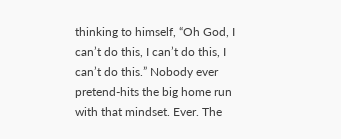thinking to himself, “Oh God, I can’t do this, I can’t do this, I can’t do this.” Nobody ever pretend-hits the big home run with that mindset. Ever. The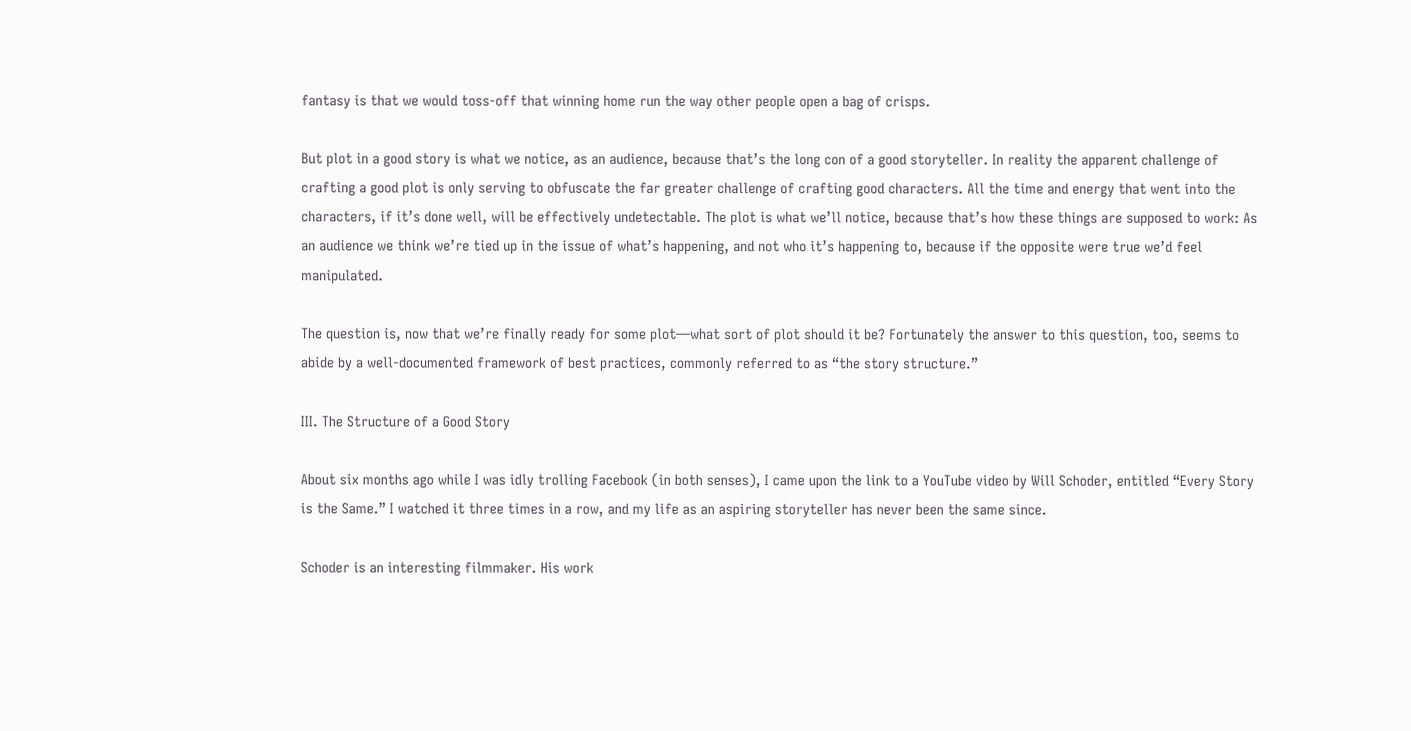fantasy is that we would toss-off that winning home run the way other people open a bag of crisps.

But plot in a good story is what we notice, as an audience, because that’s the long con of a good storyteller. In reality the apparent challenge of crafting a good plot is only serving to obfuscate the far greater challenge of crafting good characters. All the time and energy that went into the characters, if it’s done well, will be effectively undetectable. The plot is what we’ll notice, because that’s how these things are supposed to work: As an audience we think we’re tied up in the issue of what’s happening, and not who it’s happening to, because if the opposite were true we’d feel manipulated.

The question is, now that we’re finally ready for some plot—what sort of plot should it be? Fortunately the answer to this question, too, seems to abide by a well-documented framework of best practices, commonly referred to as “the story structure.”

III. The Structure of a Good Story

About six months ago while I was idly trolling Facebook (in both senses), I came upon the link to a YouTube video by Will Schoder, entitled “Every Story is the Same.” I watched it three times in a row, and my life as an aspiring storyteller has never been the same since.

Schoder is an interesting filmmaker. His work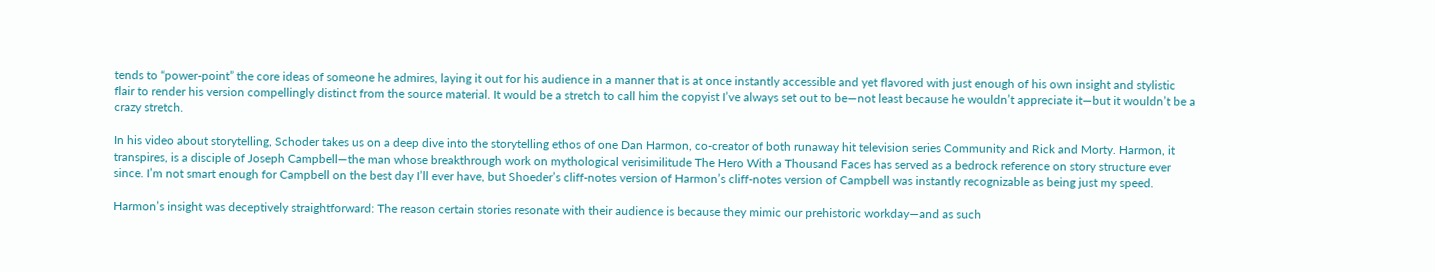tends to “power-point” the core ideas of someone he admires, laying it out for his audience in a manner that is at once instantly accessible and yet flavored with just enough of his own insight and stylistic flair to render his version compellingly distinct from the source material. It would be a stretch to call him the copyist I’ve always set out to be—not least because he wouldn’t appreciate it—but it wouldn’t be a crazy stretch.

In his video about storytelling, Schoder takes us on a deep dive into the storytelling ethos of one Dan Harmon, co-creator of both runaway hit television series Community and Rick and Morty. Harmon, it transpires, is a disciple of Joseph Campbell—the man whose breakthrough work on mythological verisimilitude The Hero With a Thousand Faces has served as a bedrock reference on story structure ever since. I’m not smart enough for Campbell on the best day I’ll ever have, but Shoeder’s cliff-notes version of Harmon’s cliff-notes version of Campbell was instantly recognizable as being just my speed.

Harmon’s insight was deceptively straightforward: The reason certain stories resonate with their audience is because they mimic our prehistoric workday—and as such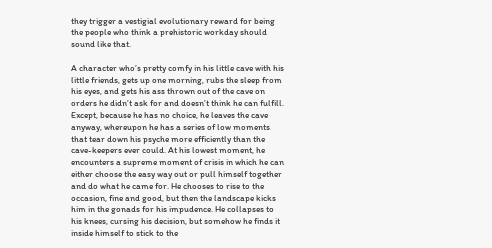they trigger a vestigial evolutionary reward for being the people who think a prehistoric workday should sound like that.

A character who’s pretty comfy in his little cave with his little friends, gets up one morning, rubs the sleep from his eyes, and gets his ass thrown out of the cave on orders he didn’t ask for and doesn’t think he can fulfill. Except, because he has no choice, he leaves the cave anyway, whereupon he has a series of low moments that tear down his psyche more efficiently than the cave-keepers ever could. At his lowest moment, he encounters a supreme moment of crisis in which he can either choose the easy way out or pull himself together and do what he came for. He chooses to rise to the occasion, fine and good, but then the landscape kicks him in the gonads for his impudence. He collapses to his knees, cursing his decision, but somehow he finds it inside himself to stick to the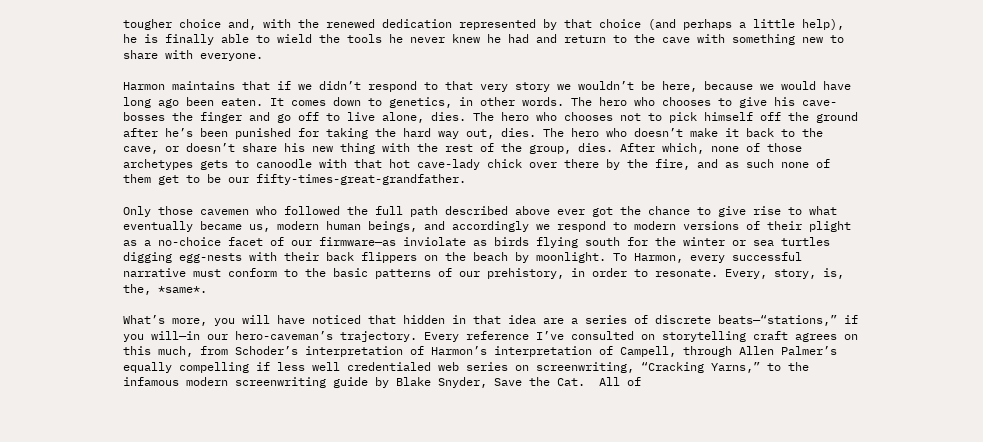tougher choice and, with the renewed dedication represented by that choice (and perhaps a little help), he is finally able to wield the tools he never knew he had and return to the cave with something new to share with everyone.

Harmon maintains that if we didn’t respond to that very story we wouldn’t be here, because we would have long ago been eaten. It comes down to genetics, in other words. The hero who chooses to give his cave-bosses the finger and go off to live alone, dies. The hero who chooses not to pick himself off the ground after he’s been punished for taking the hard way out, dies. The hero who doesn’t make it back to the cave, or doesn’t share his new thing with the rest of the group, dies. After which, none of those archetypes gets to canoodle with that hot cave-lady chick over there by the fire, and as such none of them get to be our fifty-times-great-grandfather.

Only those cavemen who followed the full path described above ever got the chance to give rise to what eventually became us, modern human beings, and accordingly we respond to modern versions of their plight as a no-choice facet of our firmware—as inviolate as birds flying south for the winter or sea turtles digging egg-nests with their back flippers on the beach by moonlight. To Harmon, every successful narrative must conform to the basic patterns of our prehistory, in order to resonate. Every, story, is, the, *same*.

What’s more, you will have noticed that hidden in that idea are a series of discrete beats—“stations,” if you will—in our hero-caveman’s trajectory. Every reference I’ve consulted on storytelling craft agrees on this much, from Schoder’s interpretation of Harmon’s interpretation of Campell, through Allen Palmer’s equally compelling if less well credentialed web series on screenwriting, “Cracking Yarns,” to the infamous modern screenwriting guide by Blake Snyder, Save the Cat.  All of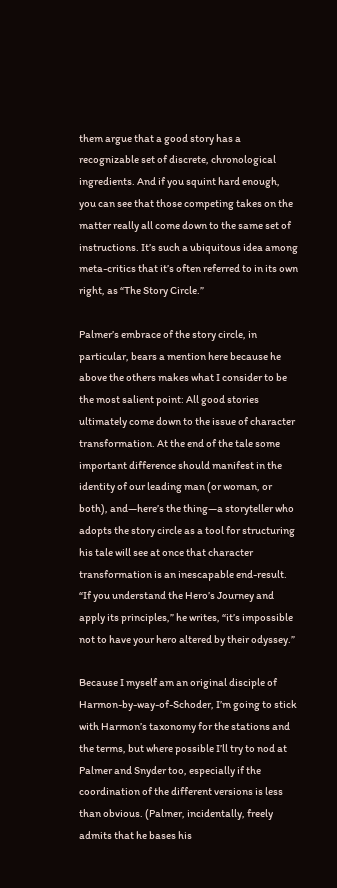them argue that a good story has a recognizable set of discrete, chronological ingredients. And if you squint hard enough, you can see that those competing takes on the matter really all come down to the same set of instructions. It’s such a ubiquitous idea among meta-critics that it’s often referred to in its own right, as “The Story Circle.”

Palmer’s embrace of the story circle, in particular, bears a mention here because he above the others makes what I consider to be the most salient point: All good stories ultimately come down to the issue of character transformation. At the end of the tale some important difference should manifest in the identity of our leading man (or woman, or both), and—here’s the thing—a storyteller who adopts the story circle as a tool for structuring his tale will see at once that character transformation is an inescapable end-result. “If you understand the Hero’s Journey and apply its principles,” he writes, “it’s impossible not to have your hero altered by their odyssey.”

Because I myself am an original disciple of Harmon-by-way-of-Schoder, I’m going to stick with Harmon’s taxonomy for the stations and the terms, but where possible I’ll try to nod at Palmer and Snyder too, especially if the coordination of the different versions is less than obvious. (Palmer, incidentally, freely admits that he bases his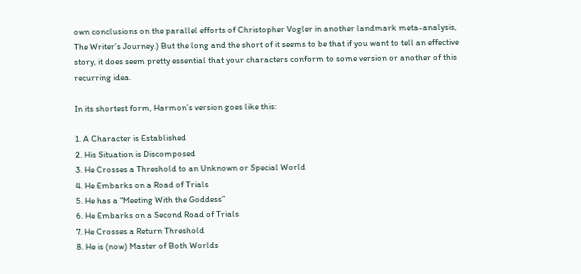own conclusions on the parallel efforts of Christopher Vogler in another landmark meta-analysis, The Writer’s Journey.) But the long and the short of it seems to be that if you want to tell an effective story, it does seem pretty essential that your characters conform to some version or another of this recurring idea.

In its shortest form, Harmon’s version goes like this:

1. A Character is Established
2. His Situation is Discomposed
3. He Crosses a Threshold to an Unknown or Special World
4. He Embarks on a Road of Trials
5. He has a “Meeting With the Goddess”
6. He Embarks on a Second Road of Trials
7. He Crosses a Return Threshold
8. He is (now) Master of Both Worlds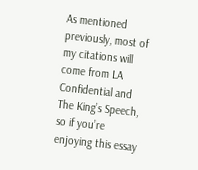As mentioned previously, most of my citations will come from LA Confidential and The King’s Speech, so if you’re enjoying this essay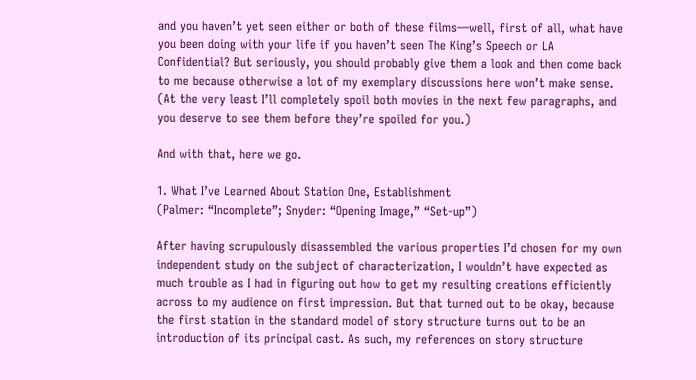and you haven’t yet seen either or both of these films—well, first of all, what have you been doing with your life if you haven’t seen The King’s Speech or LA Confidential? But seriously, you should probably give them a look and then come back to me because otherwise a lot of my exemplary discussions here won’t make sense. (At the very least I’ll completely spoil both movies in the next few paragraphs, and you deserve to see them before they’re spoiled for you.)

And with that, here we go.

1. What I’ve Learned About Station One, Establishment
(Palmer: “Incomplete”; Snyder: “Opening Image,” “Set-up”)

After having scrupulously disassembled the various properties I’d chosen for my own independent study on the subject of characterization, I wouldn’t have expected as much trouble as I had in figuring out how to get my resulting creations efficiently across to my audience on first impression. But that turned out to be okay, because the first station in the standard model of story structure turns out to be an introduction of its principal cast. As such, my references on story structure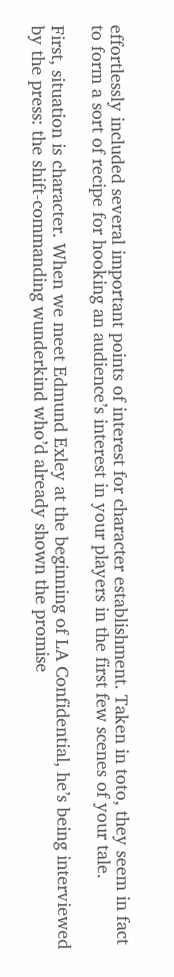effortlessly included several important points of interest for character establishment. Taken in toto, they seem in fact to form a sort of recipe for hooking an audience’s interest in your players in the first few scenes of your tale.

First, situation is character. When we meet Edmund Exley at the beginning of LA Confidential, he’s being interviewed by the press: the shift-commanding wunderkind who’d already shown the promise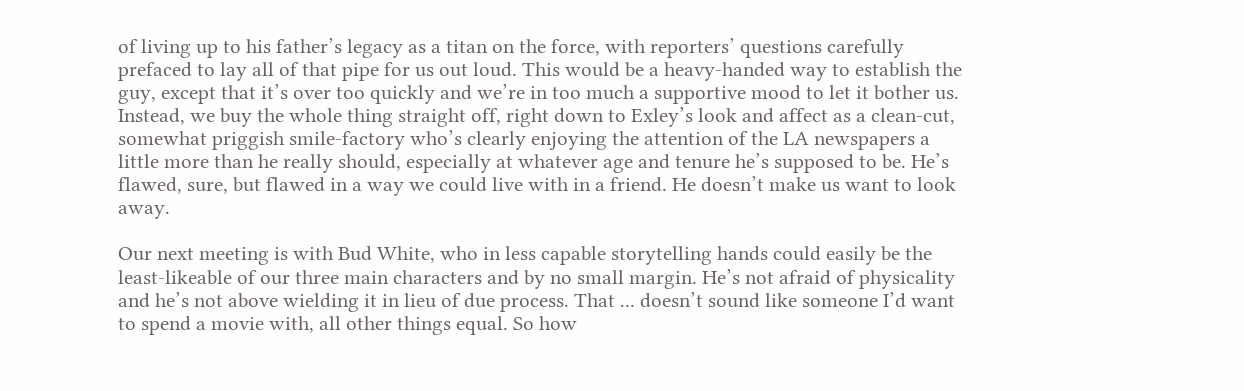of living up to his father’s legacy as a titan on the force, with reporters’ questions carefully prefaced to lay all of that pipe for us out loud. This would be a heavy-handed way to establish the guy, except that it’s over too quickly and we’re in too much a supportive mood to let it bother us. Instead, we buy the whole thing straight off, right down to Exley’s look and affect as a clean-cut, somewhat priggish smile-factory who’s clearly enjoying the attention of the LA newspapers a little more than he really should, especially at whatever age and tenure he’s supposed to be. He’s flawed, sure, but flawed in a way we could live with in a friend. He doesn’t make us want to look away.

Our next meeting is with Bud White, who in less capable storytelling hands could easily be the least-likeable of our three main characters and by no small margin. He’s not afraid of physicality and he’s not above wielding it in lieu of due process. That ... doesn’t sound like someone I’d want to spend a movie with, all other things equal. So how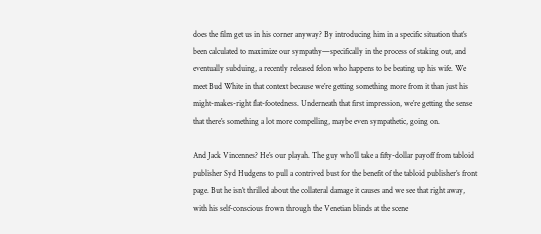does the film get us in his corner anyway? By introducing him in a specific situation that’s been calculated to maximize our sympathy—specifically in the process of staking out, and eventually subduing, a recently released felon who happens to be beating up his wife. We meet Bud White in that context because we’re getting something more from it than just his might-makes-right flat-footedness. Underneath that first impression, we’re getting the sense that there’s something a lot more compelling, maybe even sympathetic, going on.

And Jack Vincennes? He’s our playah. The guy who’ll take a fifty-dollar payoff from tabloid publisher Syd Hudgens to pull a contrived bust for the benefit of the tabloid publisher’s front page. But he isn’t thrilled about the collateral damage it causes and we see that right away, with his self-conscious frown through the Venetian blinds at the scene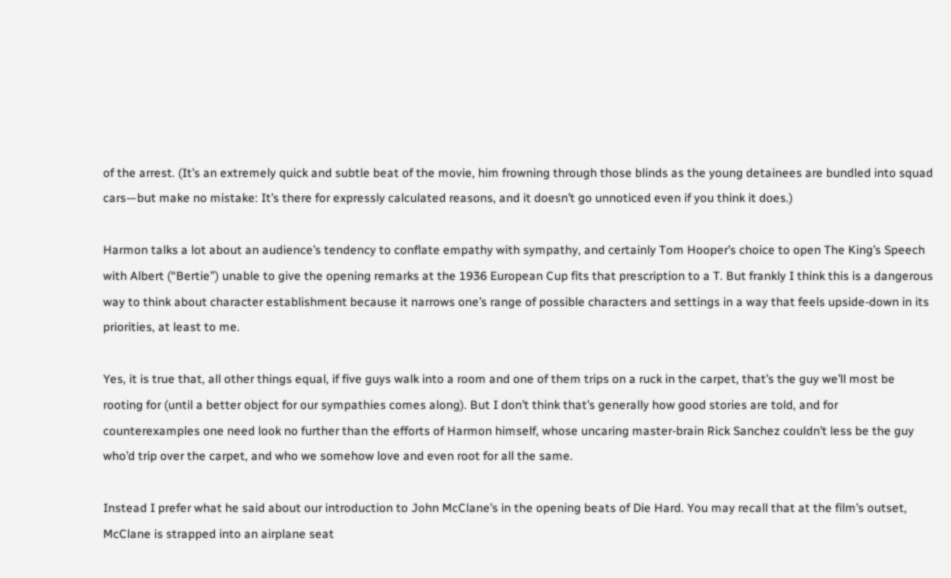of the arrest. (It’s an extremely quick and subtle beat of the movie, him frowning through those blinds as the young detainees are bundled into squad cars—but make no mistake: It’s there for expressly calculated reasons, and it doesn’t go unnoticed even if you think it does.)

Harmon talks a lot about an audience’s tendency to conflate empathy with sympathy, and certainly Tom Hooper’s choice to open The King’s Speech with Albert (“Bertie”) unable to give the opening remarks at the 1936 European Cup fits that prescription to a T. But frankly I think this is a dangerous way to think about character establishment because it narrows one’s range of possible characters and settings in a way that feels upside-down in its priorities, at least to me.

Yes, it is true that, all other things equal, if five guys walk into a room and one of them trips on a ruck in the carpet, that’s the guy we’ll most be rooting for (until a better object for our sympathies comes along). But I don’t think that’s generally how good stories are told, and for counterexamples one need look no further than the efforts of Harmon himself, whose uncaring master-brain Rick Sanchez couldn’t less be the guy who’d trip over the carpet, and who we somehow love and even root for all the same.

Instead I prefer what he said about our introduction to John McClane’s in the opening beats of Die Hard. You may recall that at the film’s outset, McClane is strapped into an airplane seat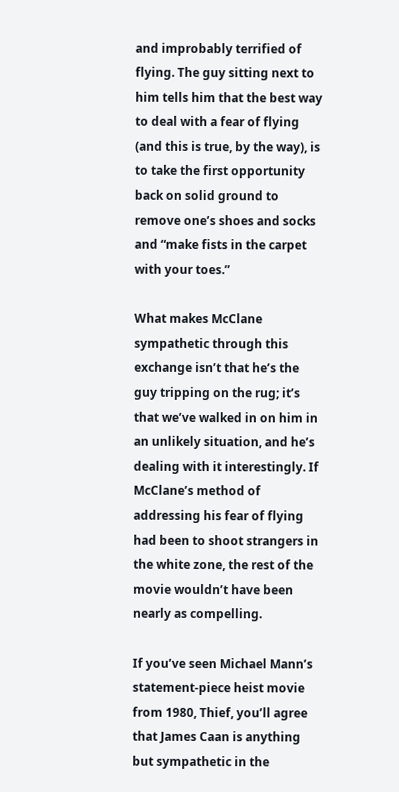and improbably terrified of flying. The guy sitting next to him tells him that the best way to deal with a fear of flying (and this is true, by the way), is to take the first opportunity back on solid ground to remove one’s shoes and socks and “make fists in the carpet with your toes.”

What makes McClane sympathetic through this exchange isn’t that he’s the guy tripping on the rug; it’s that we’ve walked in on him in an unlikely situation, and he’s dealing with it interestingly. If McClane’s method of addressing his fear of flying had been to shoot strangers in the white zone, the rest of the movie wouldn’t have been nearly as compelling.

If you’ve seen Michael Mann’s statement-piece heist movie from 1980, Thief, you’ll agree that James Caan is anything but sympathetic in the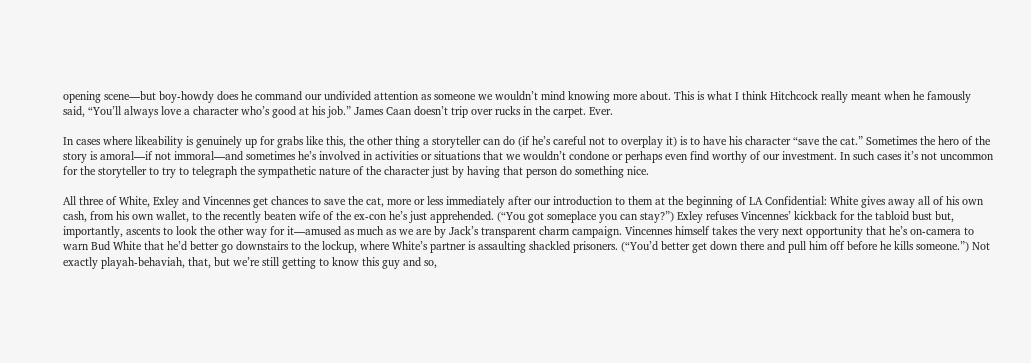opening scene—but boy-howdy does he command our undivided attention as someone we wouldn’t mind knowing more about. This is what I think Hitchcock really meant when he famously said, “You’ll always love a character who’s good at his job.” James Caan doesn’t trip over rucks in the carpet. Ever.

In cases where likeability is genuinely up for grabs like this, the other thing a storyteller can do (if he’s careful not to overplay it) is to have his character “save the cat.” Sometimes the hero of the story is amoral—if not immoral—and sometimes he’s involved in activities or situations that we wouldn’t condone or perhaps even find worthy of our investment. In such cases it’s not uncommon for the storyteller to try to telegraph the sympathetic nature of the character just by having that person do something nice.

All three of White, Exley and Vincennes get chances to save the cat, more or less immediately after our introduction to them at the beginning of LA Confidential: White gives away all of his own cash, from his own wallet, to the recently beaten wife of the ex-con he’s just apprehended. (“You got someplace you can stay?”) Exley refuses Vincennes’ kickback for the tabloid bust but, importantly, ascents to look the other way for it—amused as much as we are by Jack’s transparent charm campaign. Vincennes himself takes the very next opportunity that he’s on-camera to warn Bud White that he’d better go downstairs to the lockup, where White’s partner is assaulting shackled prisoners. (“You’d better get down there and pull him off before he kills someone.”) Not exactly playah-behaviah, that, but we’re still getting to know this guy and so,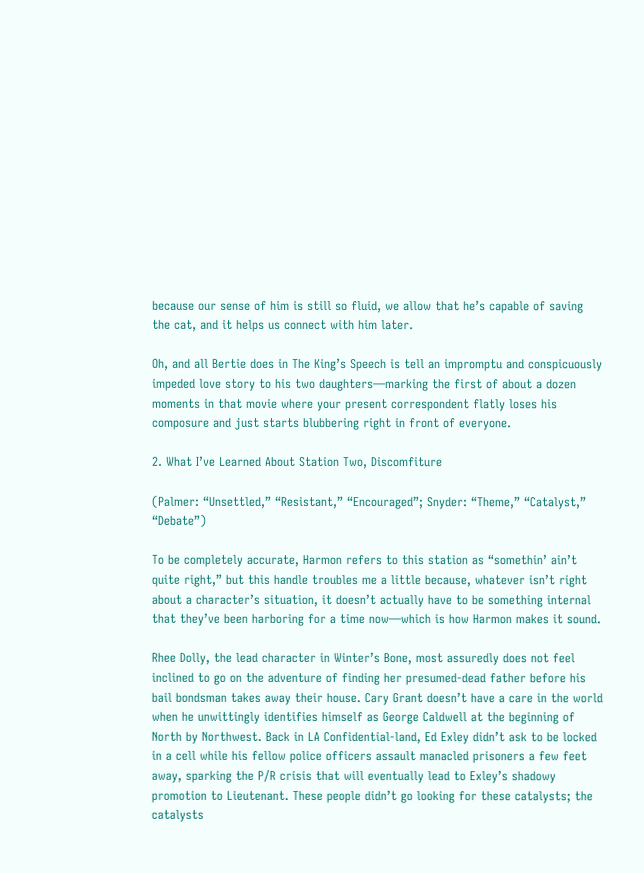because our sense of him is still so fluid, we allow that he’s capable of saving the cat, and it helps us connect with him later.

Oh, and all Bertie does in The King’s Speech is tell an impromptu and conspicuously impeded love story to his two daughters—marking the first of about a dozen moments in that movie where your present correspondent flatly loses his composure and just starts blubbering right in front of everyone.

2. What I’ve Learned About Station Two, Discomfiture

(Palmer: “Unsettled,” “Resistant,” “Encouraged”; Snyder: “Theme,” “Catalyst,” “Debate”)

To be completely accurate, Harmon refers to this station as “somethin’ ain’t quite right,” but this handle troubles me a little because, whatever isn’t right about a character’s situation, it doesn’t actually have to be something internal that they’ve been harboring for a time now—which is how Harmon makes it sound.

Rhee Dolly, the lead character in Winter’s Bone, most assuredly does not feel inclined to go on the adventure of finding her presumed-dead father before his bail bondsman takes away their house. Cary Grant doesn’t have a care in the world when he unwittingly identifies himself as George Caldwell at the beginning of North by Northwest. Back in LA Confidential-land, Ed Exley didn’t ask to be locked in a cell while his fellow police officers assault manacled prisoners a few feet away, sparking the P/R crisis that will eventually lead to Exley’s shadowy promotion to Lieutenant. These people didn’t go looking for these catalysts; the catalysts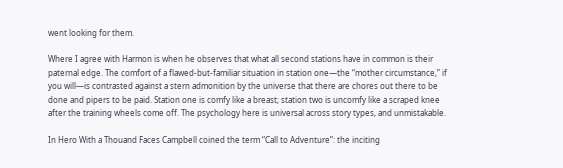went looking for them.

Where I agree with Harmon is when he observes that what all second stations have in common is their paternal edge. The comfort of a flawed-but-familiar situation in station one—the “mother circumstance,” if you will—is contrasted against a stern admonition by the universe that there are chores out there to be done and pipers to be paid. Station one is comfy like a breast; station two is uncomfy like a scraped knee after the training wheels come off. The psychology here is universal across story types, and unmistakable.

In Hero With a Thouand Faces Campbell coined the term “Call to Adventure”: the inciting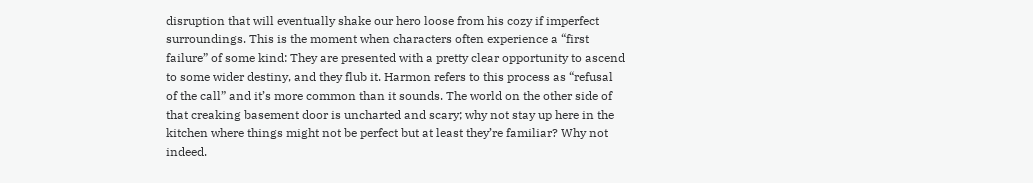disruption that will eventually shake our hero loose from his cozy if imperfect surroundings. This is the moment when characters often experience a “first failure” of some kind: They are presented with a pretty clear opportunity to ascend to some wider destiny, and they flub it. Harmon refers to this process as “refusal of the call” and it’s more common than it sounds. The world on the other side of that creaking basement door is uncharted and scary; why not stay up here in the kitchen where things might not be perfect but at least they’re familiar? Why not indeed.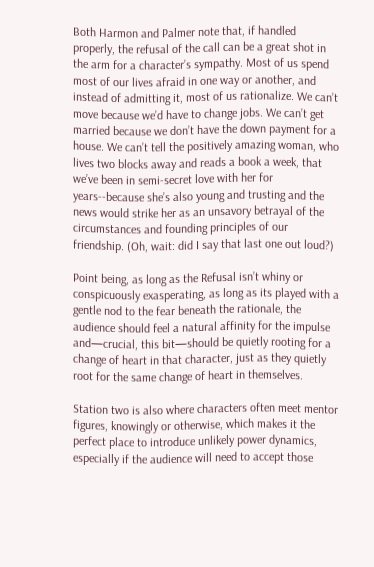Both Harmon and Palmer note that, if handled properly, the refusal of the call can be a great shot in the arm for a character’s sympathy. Most of us spend most of our lives afraid in one way or another, and instead of admitting it, most of us rationalize. We can’t move because we’d have to change jobs. We can’t get married because we don’t have the down payment for a house. We can’t tell the positively amazing woman, who lives two blocks away and reads a book a week, that we’ve been in semi-secret love with her for years--because she’s also young and trusting and the news would strike her as an unsavory betrayal of the circumstances and founding principles of our friendship. (Oh, wait: did I say that last one out loud?)

Point being, as long as the Refusal isn’t whiny or conspicuously exasperating, as long as its played with a gentle nod to the fear beneath the rationale, the audience should feel a natural affinity for the impulse and—crucial, this bit—should be quietly rooting for a change of heart in that character, just as they quietly root for the same change of heart in themselves.

Station two is also where characters often meet mentor figures, knowingly or otherwise, which makes it the perfect place to introduce unlikely power dynamics, especially if the audience will need to accept those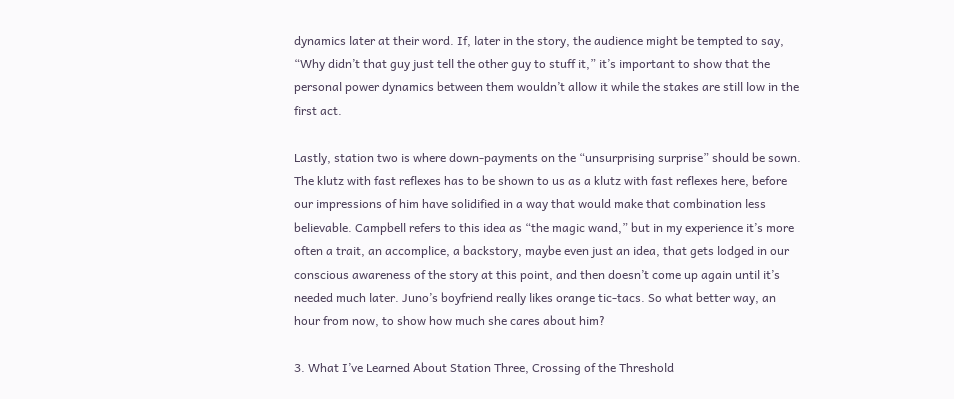dynamics later at their word. If, later in the story, the audience might be tempted to say, “Why didn’t that guy just tell the other guy to stuff it,” it’s important to show that the personal power dynamics between them wouldn’t allow it while the stakes are still low in the first act.

Lastly, station two is where down-payments on the “unsurprising surprise” should be sown. The klutz with fast reflexes has to be shown to us as a klutz with fast reflexes here, before our impressions of him have solidified in a way that would make that combination less believable. Campbell refers to this idea as “the magic wand,” but in my experience it’s more often a trait, an accomplice, a backstory, maybe even just an idea, that gets lodged in our conscious awareness of the story at this point, and then doesn’t come up again until it’s needed much later. Juno’s boyfriend really likes orange tic-tacs. So what better way, an hour from now, to show how much she cares about him?

3. What I’ve Learned About Station Three, Crossing of the Threshold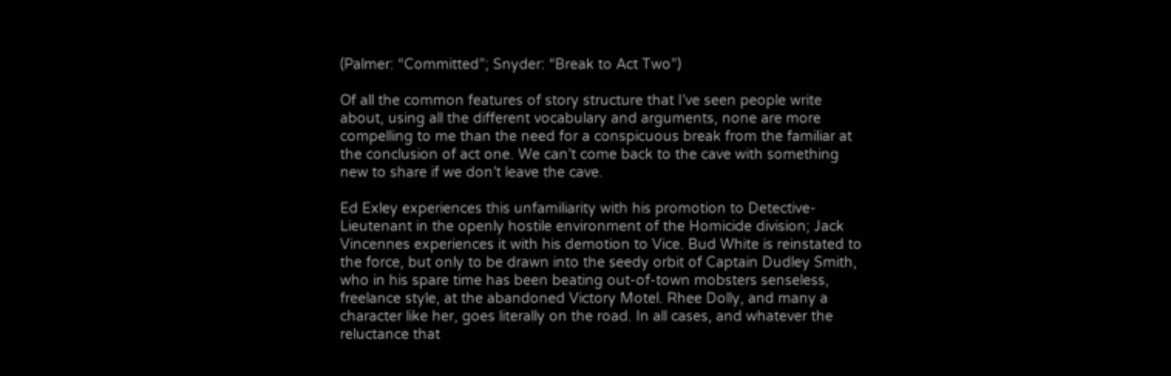(Palmer: “Committed”; Snyder: “Break to Act Two”)

Of all the common features of story structure that I’ve seen people write about, using all the different vocabulary and arguments, none are more compelling to me than the need for a conspicuous break from the familiar at the conclusion of act one. We can’t come back to the cave with something new to share if we don’t leave the cave.

Ed Exley experiences this unfamiliarity with his promotion to Detective-Lieutenant in the openly hostile environment of the Homicide division; Jack Vincennes experiences it with his demotion to Vice. Bud White is reinstated to the force, but only to be drawn into the seedy orbit of Captain Dudley Smith, who in his spare time has been beating out-of-town mobsters senseless, freelance style, at the abandoned Victory Motel. Rhee Dolly, and many a character like her, goes literally on the road. In all cases, and whatever the reluctance that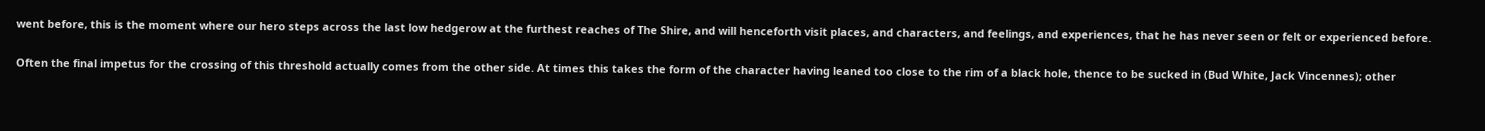went before, this is the moment where our hero steps across the last low hedgerow at the furthest reaches of The Shire, and will henceforth visit places, and characters, and feelings, and experiences, that he has never seen or felt or experienced before.

Often the final impetus for the crossing of this threshold actually comes from the other side. At times this takes the form of the character having leaned too close to the rim of a black hole, thence to be sucked in (Bud White, Jack Vincennes); other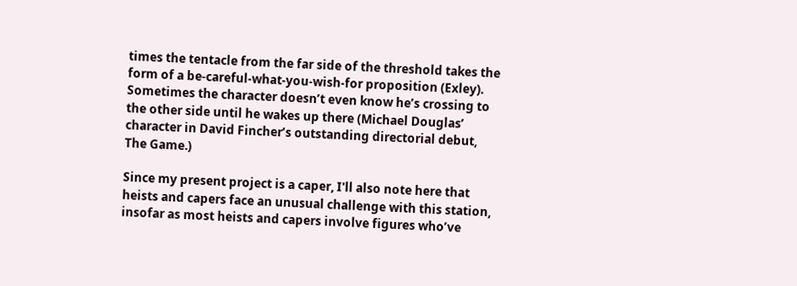times the tentacle from the far side of the threshold takes the form of a be-careful-what-you-wish-for proposition (Exley). Sometimes the character doesn’t even know he’s crossing to the other side until he wakes up there (Michael Douglas’ character in David Fincher’s outstanding directorial debut, The Game.)

Since my present project is a caper, I'll also note here that heists and capers face an unusual challenge with this station, insofar as most heists and capers involve figures who’ve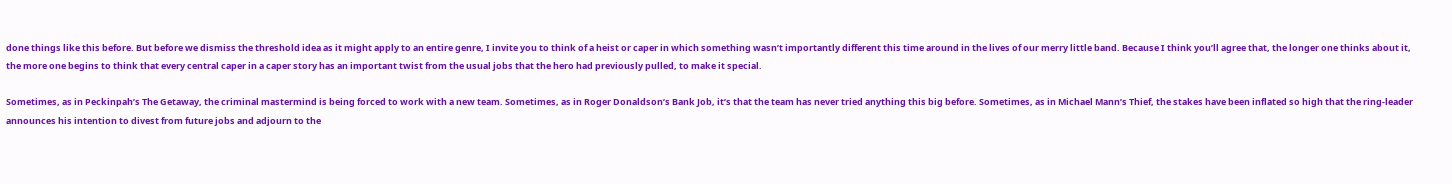done things like this before. But before we dismiss the threshold idea as it might apply to an entire genre, I invite you to think of a heist or caper in which something wasn’t importantly different this time around in the lives of our merry little band. Because I think you’ll agree that, the longer one thinks about it, the more one begins to think that every central caper in a caper story has an important twist from the usual jobs that the hero had previously pulled, to make it special.

Sometimes, as in Peckinpah’s The Getaway, the criminal mastermind is being forced to work with a new team. Sometimes, as in Roger Donaldson’s Bank Job, it’s that the team has never tried anything this big before. Sometimes, as in Michael Mann’s Thief, the stakes have been inflated so high that the ring-leader announces his intention to divest from future jobs and adjourn to the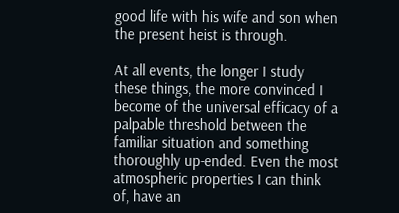good life with his wife and son when the present heist is through.

At all events, the longer I study these things, the more convinced I become of the universal efficacy of a palpable threshold between the familiar situation and something thoroughly up-ended. Even the most atmospheric properties I can think of, have an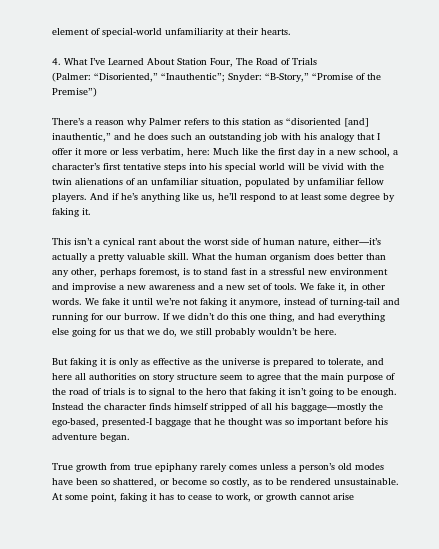element of special-world unfamiliarity at their hearts.

4. What I’ve Learned About Station Four, The Road of Trials
(Palmer: “Disoriented,” “Inauthentic”; Snyder: “B-Story,” “Promise of the Premise”)

There’s a reason why Palmer refers to this station as “disoriented [and] inauthentic,” and he does such an outstanding job with his analogy that I offer it more or less verbatim, here: Much like the first day in a new school, a character’s first tentative steps into his special world will be vivid with the twin alienations of an unfamiliar situation, populated by unfamiliar fellow players. And if he’s anything like us, he’ll respond to at least some degree by faking it.

This isn’t a cynical rant about the worst side of human nature, either—it’s actually a pretty valuable skill. What the human organism does better than any other, perhaps foremost, is to stand fast in a stressful new environment and improvise a new awareness and a new set of tools. We fake it, in other words. We fake it until we’re not faking it anymore, instead of turning-tail and running for our burrow. If we didn’t do this one thing, and had everything else going for us that we do, we still probably wouldn’t be here.

But faking it is only as effective as the universe is prepared to tolerate, and here all authorities on story structure seem to agree that the main purpose of the road of trials is to signal to the hero that faking it isn’t going to be enough. Instead the character finds himself stripped of all his baggage—mostly the ego-based, presented-I baggage that he thought was so important before his adventure began.

True growth from true epiphany rarely comes unless a person’s old modes have been so shattered, or become so costly, as to be rendered unsustainable. At some point, faking it has to cease to work, or growth cannot arise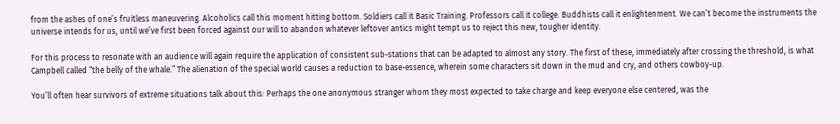from the ashes of one’s fruitless maneuvering. Alcoholics call this moment hitting bottom. Soldiers call it Basic Training. Professors call it college. Buddhists call it enlightenment. We can’t become the instruments the universe intends for us, until we’ve first been forced against our will to abandon whatever leftover antics might tempt us to reject this new, tougher identity.

For this process to resonate with an audience will again require the application of consistent sub-stations that can be adapted to almost any story. The first of these, immediately after crossing the threshold, is what Campbell called “the belly of the whale.” The alienation of the special world causes a reduction to base-essence, wherein some characters sit down in the mud and cry, and others cowboy-up.

You’ll often hear survivors of extreme situations talk about this: Perhaps the one anonymous stranger whom they most expected to take charge and keep everyone else centered, was the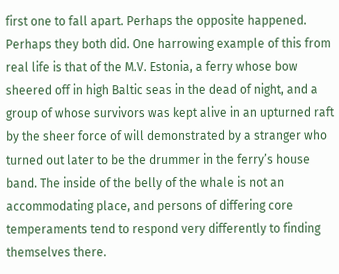first one to fall apart. Perhaps the opposite happened. Perhaps they both did. One harrowing example of this from real life is that of the M.V. Estonia, a ferry whose bow sheered off in high Baltic seas in the dead of night, and a group of whose survivors was kept alive in an upturned raft by the sheer force of will demonstrated by a stranger who turned out later to be the drummer in the ferry’s house band. The inside of the belly of the whale is not an accommodating place, and persons of differing core temperaments tend to respond very differently to finding themselves there.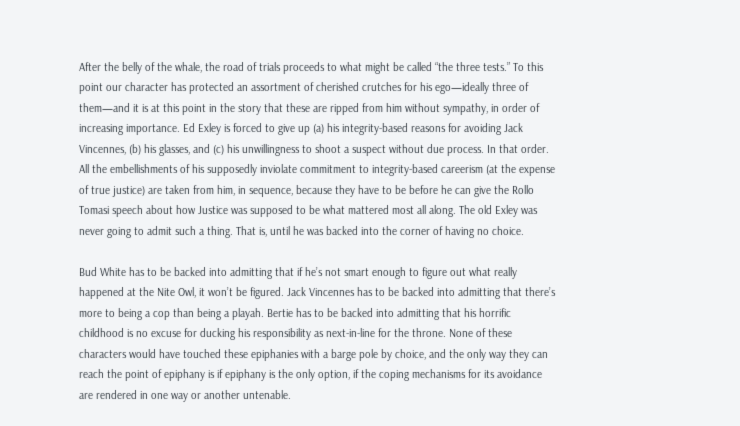After the belly of the whale, the road of trials proceeds to what might be called “the three tests.” To this point our character has protected an assortment of cherished crutches for his ego—ideally three of them—and it is at this point in the story that these are ripped from him without sympathy, in order of increasing importance. Ed Exley is forced to give up (a) his integrity-based reasons for avoiding Jack Vincennes, (b) his glasses, and (c) his unwillingness to shoot a suspect without due process. In that order. All the embellishments of his supposedly inviolate commitment to integrity-based careerism (at the expense of true justice) are taken from him, in sequence, because they have to be before he can give the Rollo Tomasi speech about how Justice was supposed to be what mattered most all along. The old Exley was never going to admit such a thing. That is, until he was backed into the corner of having no choice.

Bud White has to be backed into admitting that if he’s not smart enough to figure out what really happened at the Nite Owl, it won’t be figured. Jack Vincennes has to be backed into admitting that there’s more to being a cop than being a playah. Bertie has to be backed into admitting that his horrific childhood is no excuse for ducking his responsibility as next-in-line for the throne. None of these characters would have touched these epiphanies with a barge pole by choice, and the only way they can reach the point of epiphany is if epiphany is the only option, if the coping mechanisms for its avoidance are rendered in one way or another untenable.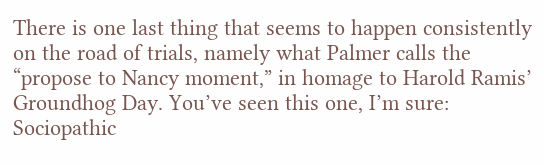There is one last thing that seems to happen consistently on the road of trials, namely what Palmer calls the “propose to Nancy moment,” in homage to Harold Ramis’ Groundhog Day. You’ve seen this one, I’m sure: Sociopathic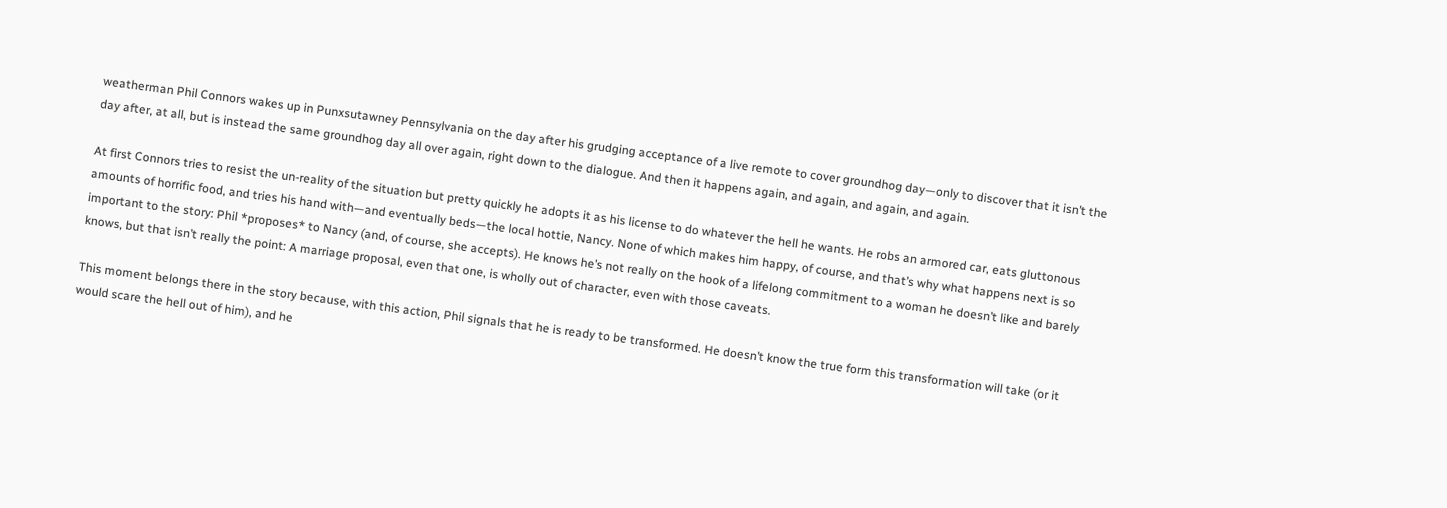weatherman Phil Connors wakes up in Punxsutawney Pennsylvania on the day after his grudging acceptance of a live remote to cover groundhog day—only to discover that it isn’t the day after, at all, but is instead the same groundhog day all over again, right down to the dialogue. And then it happens again, and again, and again, and again.

At first Connors tries to resist the un-reality of the situation but pretty quickly he adopts it as his license to do whatever the hell he wants. He robs an armored car, eats gluttonous amounts of horrific food, and tries his hand with—and eventually beds—the local hottie, Nancy. None of which makes him happy, of course, and that’s why what happens next is so important to the story: Phil *proposes* to Nancy (and, of course, she accepts). He knows he’s not really on the hook of a lifelong commitment to a woman he doesn’t like and barely knows, but that isn’t really the point: A marriage proposal, even that one, is wholly out of character, even with those caveats.

This moment belongs there in the story because, with this action, Phil signals that he is ready to be transformed. He doesn’t know the true form this transformation will take (or it would scare the hell out of him), and he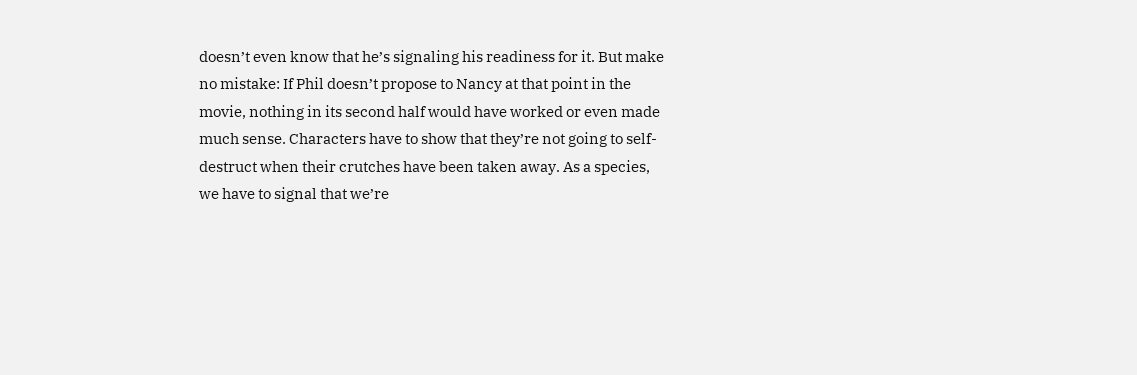doesn’t even know that he’s signaling his readiness for it. But make no mistake: If Phil doesn’t propose to Nancy at that point in the movie, nothing in its second half would have worked or even made much sense. Characters have to show that they’re not going to self-destruct when their crutches have been taken away. As a species, we have to signal that we’re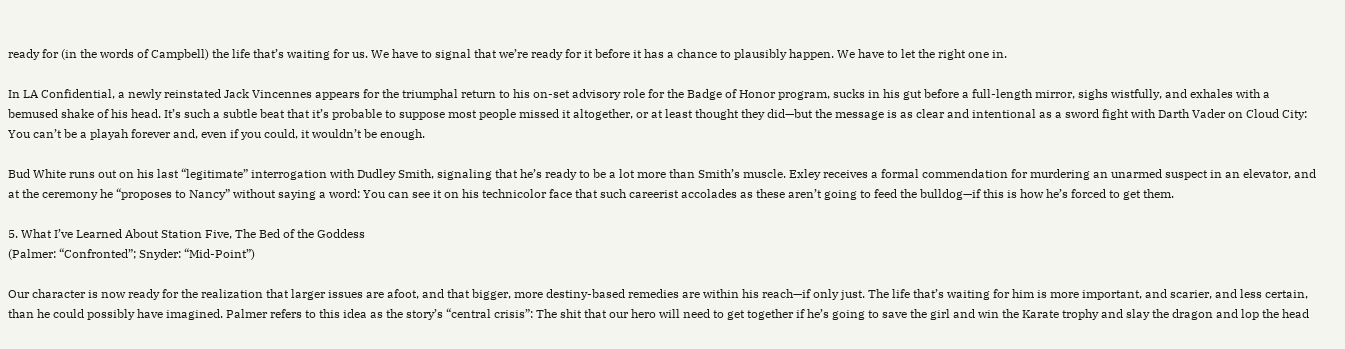ready for (in the words of Campbell) the life that’s waiting for us. We have to signal that we’re ready for it before it has a chance to plausibly happen. We have to let the right one in.

In LA Confidential, a newly reinstated Jack Vincennes appears for the triumphal return to his on-set advisory role for the Badge of Honor program, sucks in his gut before a full-length mirror, sighs wistfully, and exhales with a bemused shake of his head. It’s such a subtle beat that it’s probable to suppose most people missed it altogether, or at least thought they did—but the message is as clear and intentional as a sword fight with Darth Vader on Cloud City: You can’t be a playah forever and, even if you could, it wouldn’t be enough.

Bud White runs out on his last “legitimate” interrogation with Dudley Smith, signaling that he’s ready to be a lot more than Smith’s muscle. Exley receives a formal commendation for murdering an unarmed suspect in an elevator, and at the ceremony he “proposes to Nancy” without saying a word: You can see it on his technicolor face that such careerist accolades as these aren’t going to feed the bulldog—if this is how he’s forced to get them.

5. What I’ve Learned About Station Five, The Bed of the Goddess
(Palmer: “Confronted”; Snyder: “Mid-Point”)

Our character is now ready for the realization that larger issues are afoot, and that bigger, more destiny-based remedies are within his reach—if only just. The life that’s waiting for him is more important, and scarier, and less certain, than he could possibly have imagined. Palmer refers to this idea as the story’s “central crisis”: The shit that our hero will need to get together if he’s going to save the girl and win the Karate trophy and slay the dragon and lop the head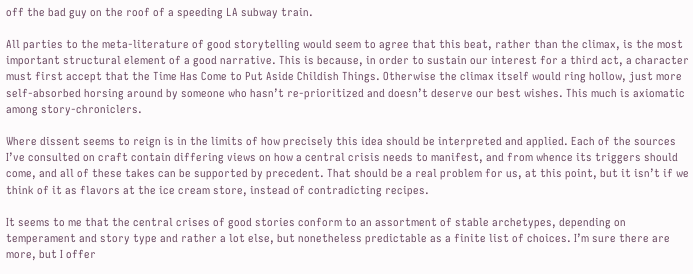off the bad guy on the roof of a speeding LA subway train.

All parties to the meta-literature of good storytelling would seem to agree that this beat, rather than the climax, is the most important structural element of a good narrative. This is because, in order to sustain our interest for a third act, a character must first accept that the Time Has Come to Put Aside Childish Things. Otherwise the climax itself would ring hollow, just more self-absorbed horsing around by someone who hasn’t re-prioritized and doesn’t deserve our best wishes. This much is axiomatic among story-chroniclers.

Where dissent seems to reign is in the limits of how precisely this idea should be interpreted and applied. Each of the sources I’ve consulted on craft contain differing views on how a central crisis needs to manifest, and from whence its triggers should come, and all of these takes can be supported by precedent. That should be a real problem for us, at this point, but it isn’t if we think of it as flavors at the ice cream store, instead of contradicting recipes.

It seems to me that the central crises of good stories conform to an assortment of stable archetypes, depending on temperament and story type and rather a lot else, but nonetheless predictable as a finite list of choices. I’m sure there are more, but I offer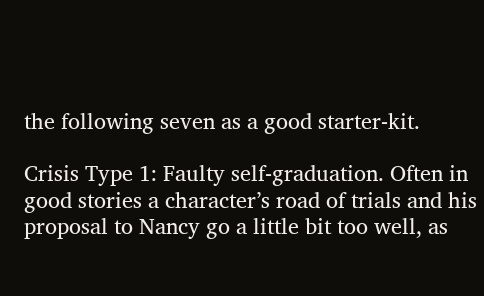the following seven as a good starter-kit.

Crisis Type 1: Faulty self-graduation. Often in good stories a character’s road of trials and his proposal to Nancy go a little bit too well, as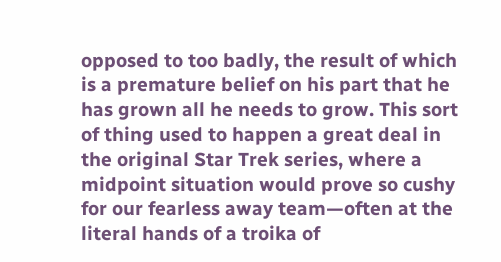opposed to too badly, the result of which is a premature belief on his part that he has grown all he needs to grow. This sort of thing used to happen a great deal in the original Star Trek series, where a midpoint situation would prove so cushy for our fearless away team—often at the literal hands of a troika of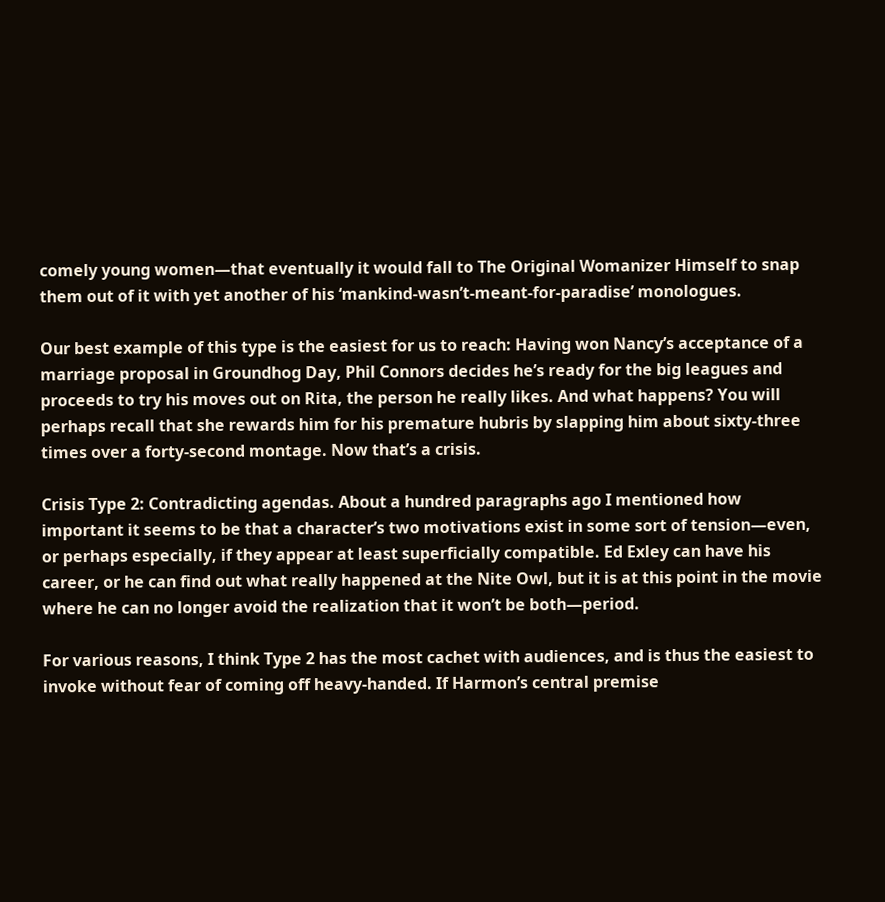comely young women—that eventually it would fall to The Original Womanizer Himself to snap them out of it with yet another of his ‘mankind-wasn’t-meant-for-paradise’ monologues.

Our best example of this type is the easiest for us to reach: Having won Nancy’s acceptance of a marriage proposal in Groundhog Day, Phil Connors decides he’s ready for the big leagues and proceeds to try his moves out on Rita, the person he really likes. And what happens? You will perhaps recall that she rewards him for his premature hubris by slapping him about sixty-three times over a forty-second montage. Now that’s a crisis.

Crisis Type 2: Contradicting agendas. About a hundred paragraphs ago I mentioned how important it seems to be that a character’s two motivations exist in some sort of tension—even, or perhaps especially, if they appear at least superficially compatible. Ed Exley can have his career, or he can find out what really happened at the Nite Owl, but it is at this point in the movie where he can no longer avoid the realization that it won’t be both—period.

For various reasons, I think Type 2 has the most cachet with audiences, and is thus the easiest to invoke without fear of coming off heavy-handed. If Harmon’s central premise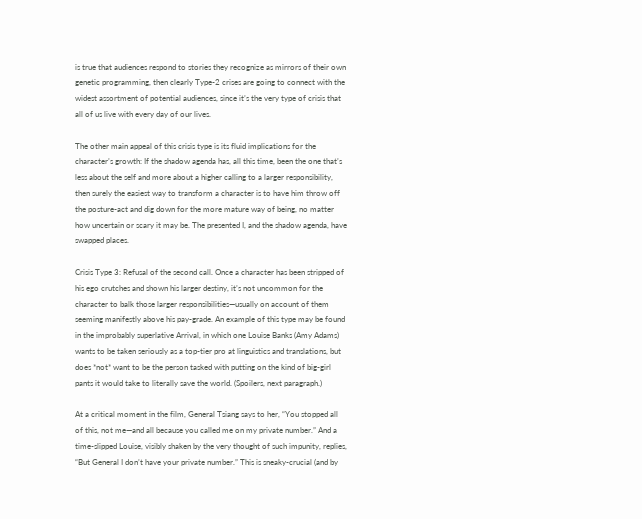is true that audiences respond to stories they recognize as mirrors of their own genetic programming, then clearly Type-2 crises are going to connect with the widest assortment of potential audiences, since it’s the very type of crisis that all of us live with every day of our lives.

The other main appeal of this crisis type is its fluid implications for the character’s growth: If the shadow agenda has, all this time, been the one that’s less about the self and more about a higher calling to a larger responsibility, then surely the easiest way to transform a character is to have him throw off the posture-act and dig down for the more mature way of being, no matter how uncertain or scary it may be. The presented I, and the shadow agenda, have swapped places.

Crisis Type 3: Refusal of the second call. Once a character has been stripped of his ego crutches and shown his larger destiny, it’s not uncommon for the character to balk those larger responsibilities—usually on account of them seeming manifestly above his pay-grade. An example of this type may be found in the improbably superlative Arrival, in which one Louise Banks (Amy Adams) wants to be taken seriously as a top-tier pro at linguistics and translations, but does *not* want to be the person tasked with putting on the kind of big-girl pants it would take to literally save the world. (Spoilers, next paragraph.)

At a critical moment in the film, General Tsiang says to her, “You stopped all of this, not me—and all because you called me on my private number.” And a time-slipped Louise, visibly shaken by the very thought of such impunity, replies, “But General I don’t have your private number.” This is sneaky-crucial (and by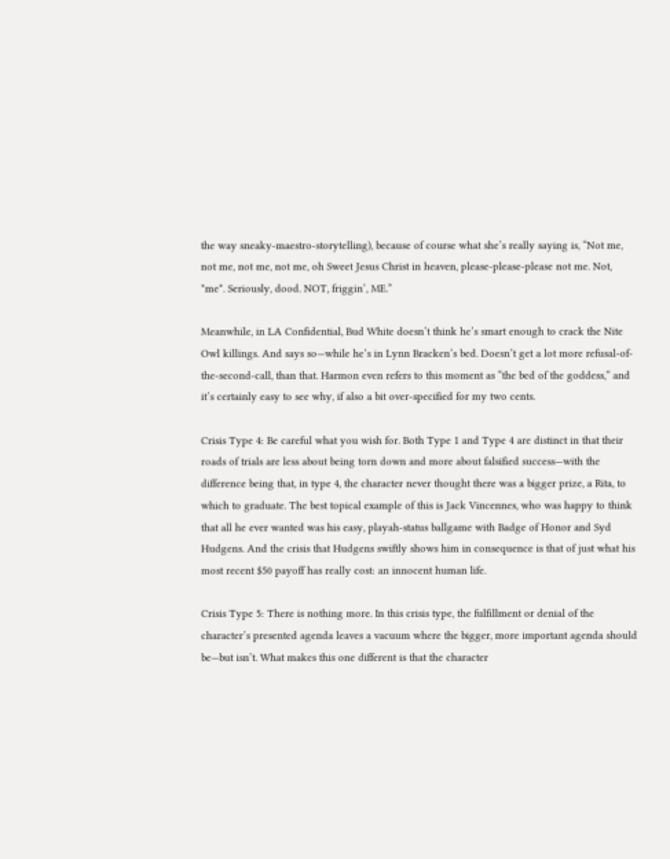the way sneaky-maestro-storytelling), because of course what she’s really saying is, “Not me, not me, not me, not me, oh Sweet Jesus Christ in heaven, please-please-please not me. Not, *me*. Seriously, dood. NOT, friggin’, ME.”

Meanwhile, in LA Confidential, Bud White doesn’t think he’s smart enough to crack the Nite Owl killings. And says so—while he’s in Lynn Bracken’s bed. Doesn’t get a lot more refusal-of-the-second-call, than that. Harmon even refers to this moment as “the bed of the goddess,” and it’s certainly easy to see why, if also a bit over-specified for my two cents.

Crisis Type 4: Be careful what you wish for. Both Type 1 and Type 4 are distinct in that their roads of trials are less about being torn down and more about falsified success—with the difference being that, in type 4, the character never thought there was a bigger prize, a Rita, to which to graduate. The best topical example of this is Jack Vincennes, who was happy to think that all he ever wanted was his easy, playah-status ballgame with Badge of Honor and Syd Hudgens. And the crisis that Hudgens swiftly shows him in consequence is that of just what his most recent $50 payoff has really cost: an innocent human life.

Crisis Type 5: There is nothing more. In this crisis type, the fulfillment or denial of the character’s presented agenda leaves a vacuum where the bigger, more important agenda should be—but isn’t. What makes this one different is that the character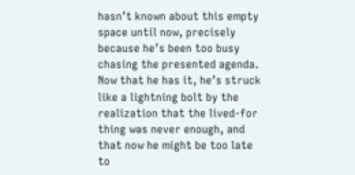hasn’t known about this empty space until now, precisely because he’s been too busy chasing the presented agenda. Now that he has it, he’s struck like a lightning bolt by the realization that the lived-for thing was never enough, and that now he might be too late to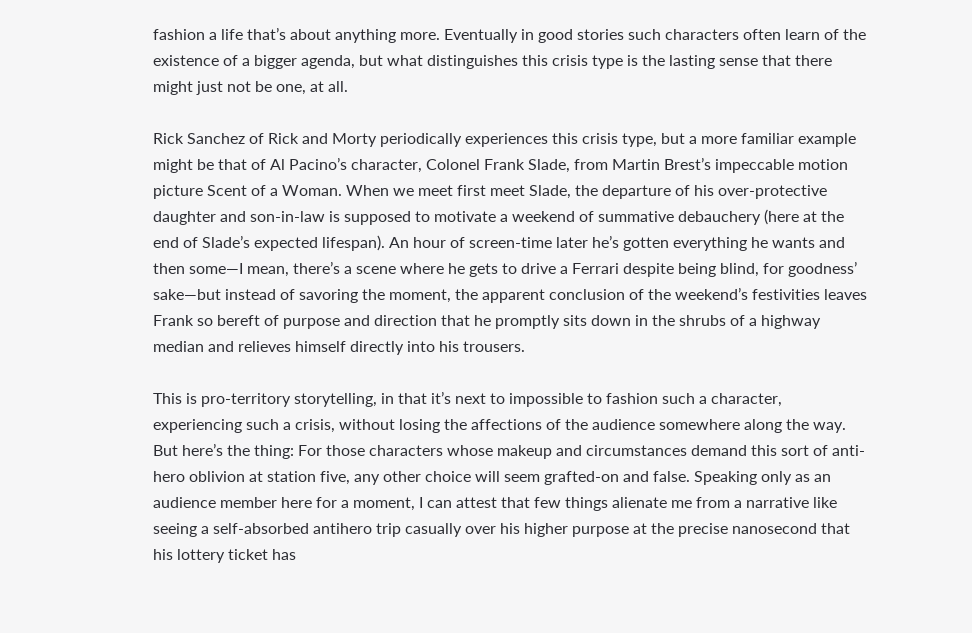fashion a life that’s about anything more. Eventually in good stories such characters often learn of the existence of a bigger agenda, but what distinguishes this crisis type is the lasting sense that there might just not be one, at all.

Rick Sanchez of Rick and Morty periodically experiences this crisis type, but a more familiar example might be that of Al Pacino’s character, Colonel Frank Slade, from Martin Brest’s impeccable motion picture Scent of a Woman. When we meet first meet Slade, the departure of his over-protective daughter and son-in-law is supposed to motivate a weekend of summative debauchery (here at the end of Slade’s expected lifespan). An hour of screen-time later he’s gotten everything he wants and then some—I mean, there’s a scene where he gets to drive a Ferrari despite being blind, for goodness’ sake—but instead of savoring the moment, the apparent conclusion of the weekend’s festivities leaves Frank so bereft of purpose and direction that he promptly sits down in the shrubs of a highway median and relieves himself directly into his trousers.

This is pro-territory storytelling, in that it’s next to impossible to fashion such a character, experiencing such a crisis, without losing the affections of the audience somewhere along the way. But here’s the thing: For those characters whose makeup and circumstances demand this sort of anti-hero oblivion at station five, any other choice will seem grafted-on and false. Speaking only as an audience member here for a moment, I can attest that few things alienate me from a narrative like seeing a self-absorbed antihero trip casually over his higher purpose at the precise nanosecond that his lottery ticket has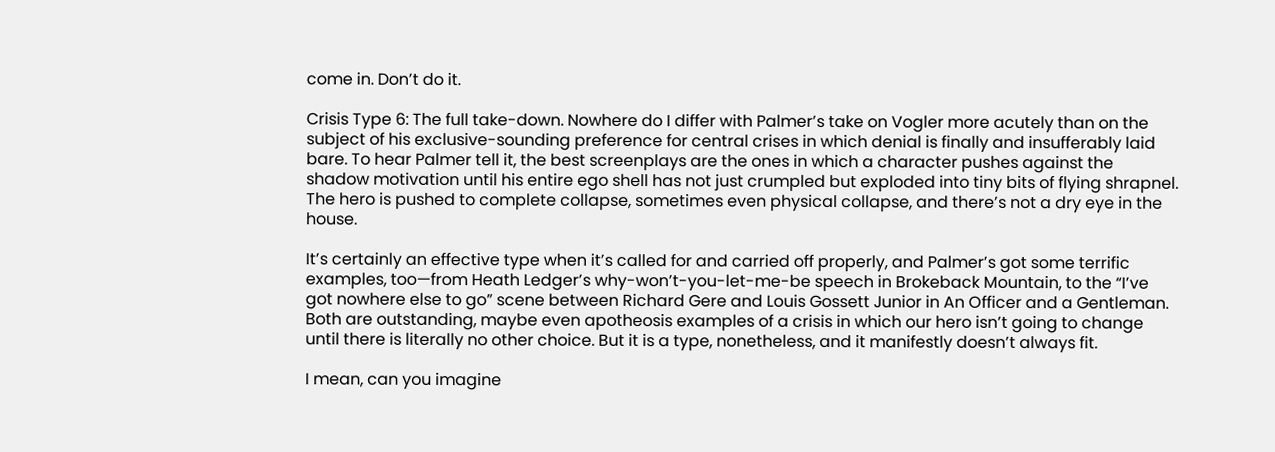come in. Don’t do it.

Crisis Type 6: The full take-down. Nowhere do I differ with Palmer’s take on Vogler more acutely than on the subject of his exclusive-sounding preference for central crises in which denial is finally and insufferably laid bare. To hear Palmer tell it, the best screenplays are the ones in which a character pushes against the shadow motivation until his entire ego shell has not just crumpled but exploded into tiny bits of flying shrapnel. The hero is pushed to complete collapse, sometimes even physical collapse, and there’s not a dry eye in the house.

It’s certainly an effective type when it’s called for and carried off properly, and Palmer’s got some terrific examples, too—from Heath Ledger’s why-won’t-you-let-me-be speech in Brokeback Mountain, to the “I’ve got nowhere else to go” scene between Richard Gere and Louis Gossett Junior in An Officer and a Gentleman. Both are outstanding, maybe even apotheosis examples of a crisis in which our hero isn’t going to change until there is literally no other choice. But it is a type, nonetheless, and it manifestly doesn’t always fit.

I mean, can you imagine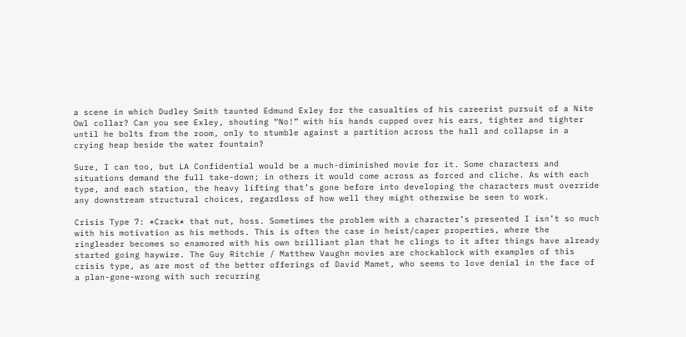a scene in which Dudley Smith taunted Edmund Exley for the casualties of his careerist pursuit of a Nite Owl collar? Can you see Exley, shouting “No!” with his hands cupped over his ears, tighter and tighter until he bolts from the room, only to stumble against a partition across the hall and collapse in a crying heap beside the water fountain?

Sure, I can too, but LA Confidential would be a much-diminished movie for it. Some characters and situations demand the full take-down; in others it would come across as forced and cliche. As with each type, and each station, the heavy lifting that’s gone before into developing the characters must override any downstream structural choices, regardless of how well they might otherwise be seen to work.

Crisis Type 7: *Crack* that nut, hoss. Sometimes the problem with a character’s presented I isn’t so much with his motivation as his methods. This is often the case in heist/caper properties, where the ringleader becomes so enamored with his own brilliant plan that he clings to it after things have already started going haywire. The Guy Ritchie / Matthew Vaughn movies are chockablock with examples of this crisis type, as are most of the better offerings of David Mamet, who seems to love denial in the face of a plan-gone-wrong with such recurring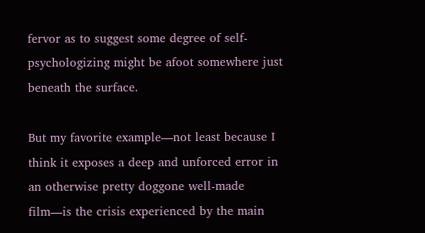fervor as to suggest some degree of self-psychologizing might be afoot somewhere just beneath the surface.

But my favorite example—not least because I think it exposes a deep and unforced error in an otherwise pretty doggone well-made film—is the crisis experienced by the main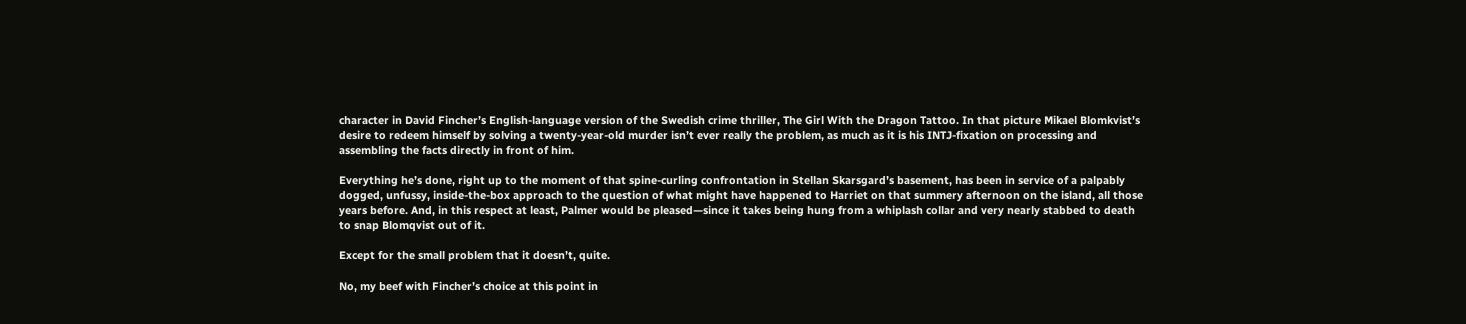character in David Fincher’s English-language version of the Swedish crime thriller, The Girl With the Dragon Tattoo. In that picture Mikael Blomkvist’s desire to redeem himself by solving a twenty-year-old murder isn’t ever really the problem, as much as it is his INTJ-fixation on processing and assembling the facts directly in front of him.

Everything he’s done, right up to the moment of that spine-curling confrontation in Stellan Skarsgard’s basement, has been in service of a palpably dogged, unfussy, inside-the-box approach to the question of what might have happened to Harriet on that summery afternoon on the island, all those years before. And, in this respect at least, Palmer would be pleased—since it takes being hung from a whiplash collar and very nearly stabbed to death to snap Blomqvist out of it.

Except for the small problem that it doesn’t, quite.

No, my beef with Fincher’s choice at this point in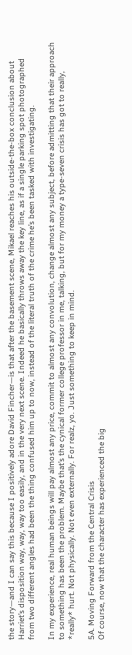the story—and I can say this because I positively adore David Fincher—is that after the basement scene, Mikael reaches his outside-the-box conclusion about Harriet’s disposition way, way, way too easily, and in the very next scene. Indeed he basically throws away the key line, as if a single parking spot photographed from two different angles had been the thing confused him up to now, instead of the literal truth of the crime he’s been tasked with investigating.

In my experience, real human beings will pay almost any price, commit to almost any convolution, change almost any subject, before admitting that their approach to something has been the problem. Maybe that’s the cynical former college professor in me, talking, but for my money a type-seven crisis has got to really, *really* hurt. Not physically. Not even externally. For realz, yo. Just something to keep in mind.

5A. Moving Forward from the Central Crisis
Of course, now that the character has experienced the big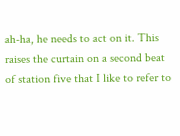ah-ha, he needs to act on it. This raises the curtain on a second beat of station five that I like to refer to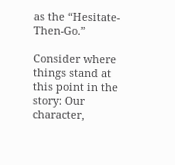as the “Hesitate-Then-Go.”

Consider where things stand at this point in the story: Our character,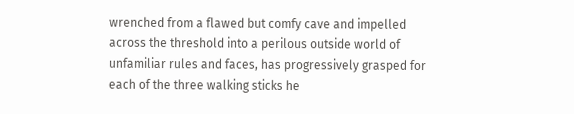wrenched from a flawed but comfy cave and impelled across the threshold into a perilous outside world of unfamiliar rules and faces, has progressively grasped for each of the three walking sticks he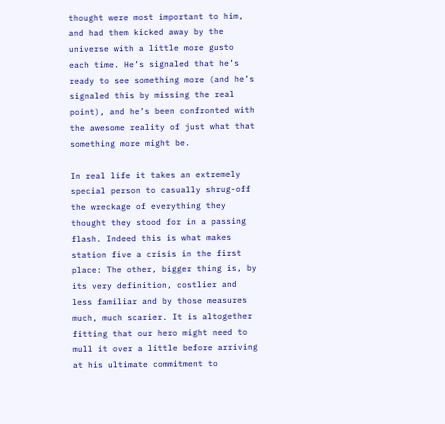thought were most important to him, and had them kicked away by the universe with a little more gusto each time. He’s signaled that he’s ready to see something more (and he’s signaled this by missing the real point), and he’s been confronted with the awesome reality of just what that something more might be.

In real life it takes an extremely special person to casually shrug-off the wreckage of everything they thought they stood for in a passing flash. Indeed this is what makes station five a crisis in the first place: The other, bigger thing is, by its very definition, costlier and less familiar and by those measures much, much scarier. It is altogether fitting that our hero might need to mull it over a little before arriving at his ultimate commitment to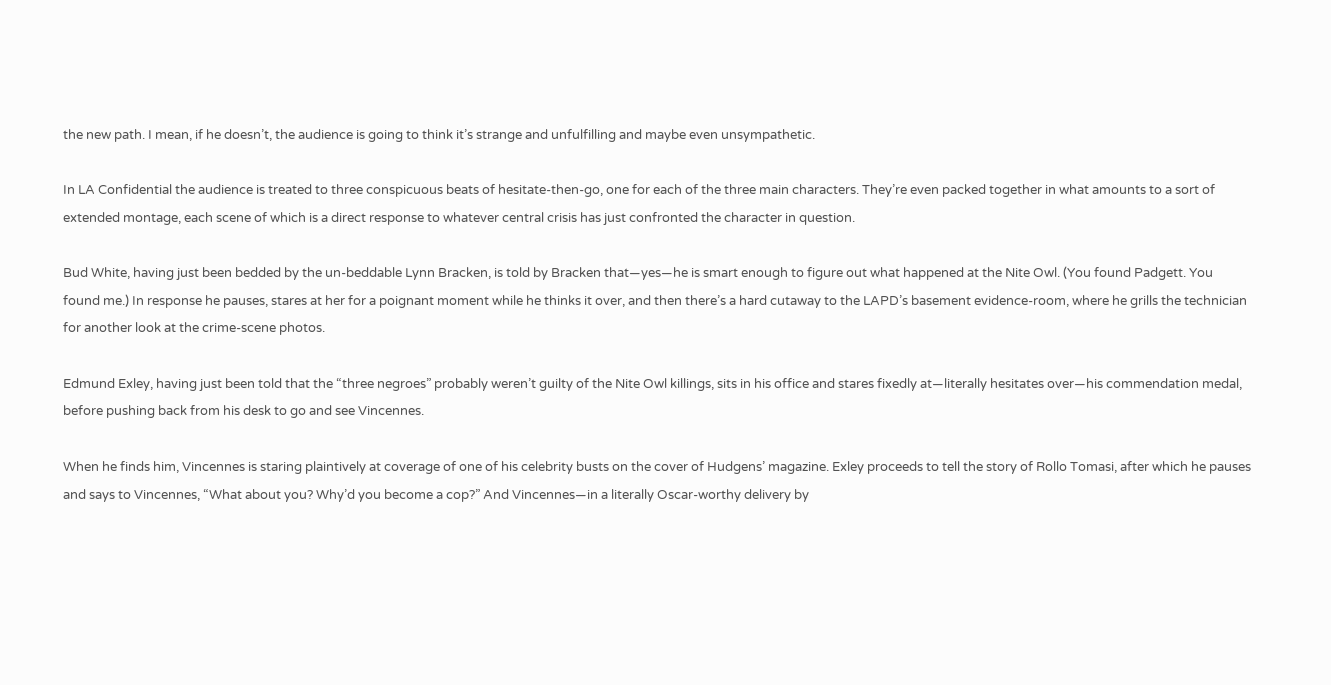the new path. I mean, if he doesn’t, the audience is going to think it’s strange and unfulfilling and maybe even unsympathetic.

In LA Confidential the audience is treated to three conspicuous beats of hesitate-then-go, one for each of the three main characters. They’re even packed together in what amounts to a sort of extended montage, each scene of which is a direct response to whatever central crisis has just confronted the character in question.

Bud White, having just been bedded by the un-beddable Lynn Bracken, is told by Bracken that—yes—he is smart enough to figure out what happened at the Nite Owl. (You found Padgett. You found me.) In response he pauses, stares at her for a poignant moment while he thinks it over, and then there’s a hard cutaway to the LAPD’s basement evidence-room, where he grills the technician for another look at the crime-scene photos.

Edmund Exley, having just been told that the “three negroes” probably weren’t guilty of the Nite Owl killings, sits in his office and stares fixedly at—literally hesitates over—his commendation medal, before pushing back from his desk to go and see Vincennes.

When he finds him, Vincennes is staring plaintively at coverage of one of his celebrity busts on the cover of Hudgens’ magazine. Exley proceeds to tell the story of Rollo Tomasi, after which he pauses and says to Vincennes, “What about you? Why’d you become a cop?” And Vincennes—in a literally Oscar-worthy delivery by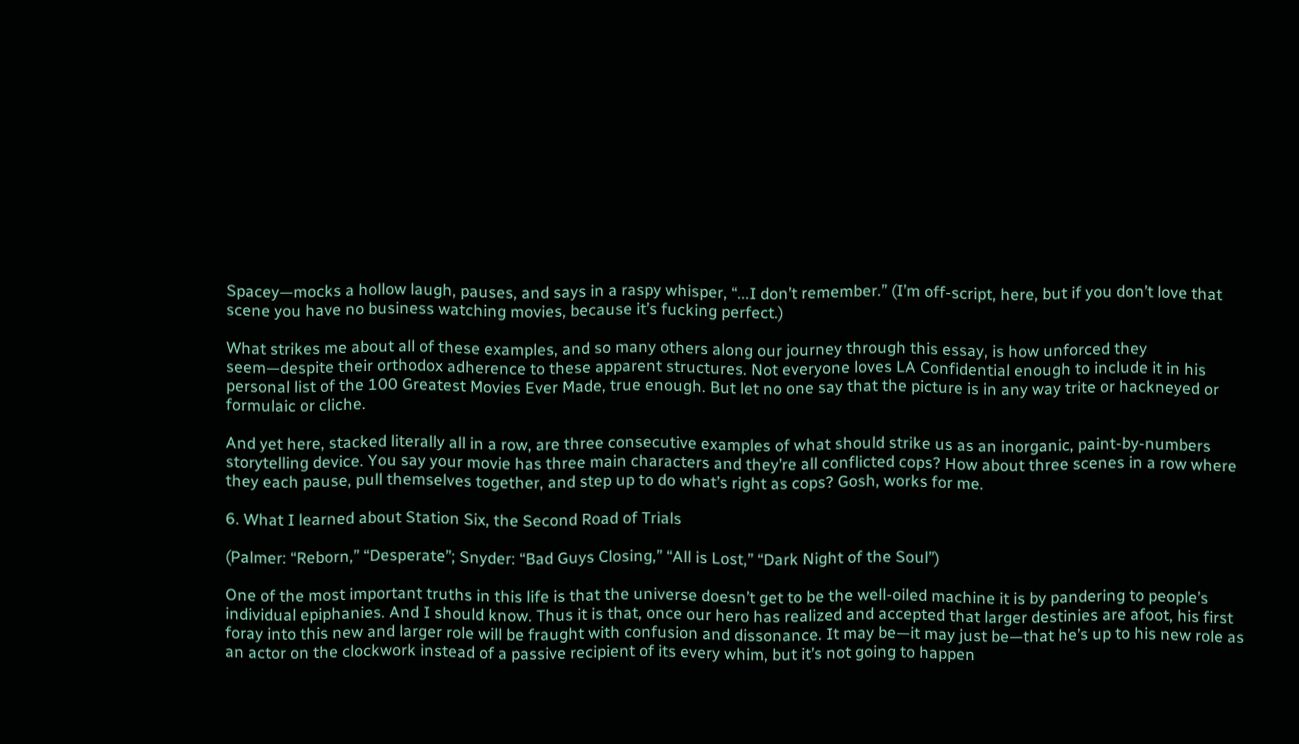Spacey—mocks a hollow laugh, pauses, and says in a raspy whisper, “...I don’t remember.” (I’m off-script, here, but if you don’t love that scene you have no business watching movies, because it’s fucking perfect.)

What strikes me about all of these examples, and so many others along our journey through this essay, is how unforced they seem—despite their orthodox adherence to these apparent structures. Not everyone loves LA Confidential enough to include it in his personal list of the 100 Greatest Movies Ever Made, true enough. But let no one say that the picture is in any way trite or hackneyed or formulaic or cliche.

And yet here, stacked literally all in a row, are three consecutive examples of what should strike us as an inorganic, paint-by-numbers storytelling device. You say your movie has three main characters and they’re all conflicted cops? How about three scenes in a row where they each pause, pull themselves together, and step up to do what’s right as cops? Gosh, works for me.

6. What I learned about Station Six, the Second Road of Trials

(Palmer: “Reborn,” “Desperate”; Snyder: “Bad Guys Closing,” “All is Lost,” “Dark Night of the Soul”)

One of the most important truths in this life is that the universe doesn’t get to be the well-oiled machine it is by pandering to people’s individual epiphanies. And I should know. Thus it is that, once our hero has realized and accepted that larger destinies are afoot, his first foray into this new and larger role will be fraught with confusion and dissonance. It may be—it may just be—that he’s up to his new role as an actor on the clockwork instead of a passive recipient of its every whim, but it’s not going to happen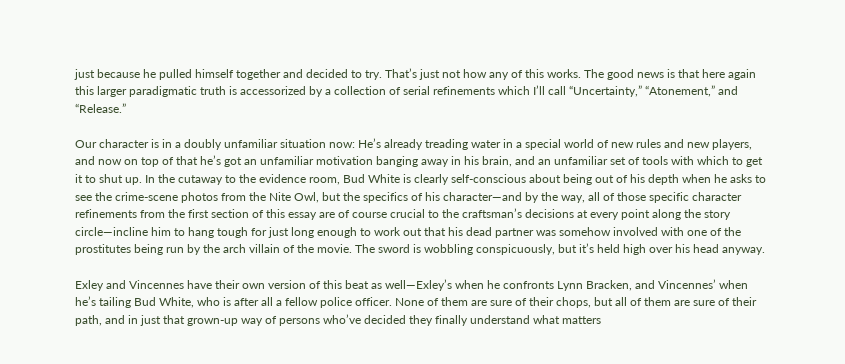just because he pulled himself together and decided to try. That’s just not how any of this works. The good news is that here again this larger paradigmatic truth is accessorized by a collection of serial refinements which I’ll call “Uncertainty,” “Atonement,” and “Release.”

Our character is in a doubly unfamiliar situation now: He’s already treading water in a special world of new rules and new players, and now on top of that he’s got an unfamiliar motivation banging away in his brain, and an unfamiliar set of tools with which to get it to shut up. In the cutaway to the evidence room, Bud White is clearly self-conscious about being out of his depth when he asks to see the crime-scene photos from the Nite Owl, but the specifics of his character—and by the way, all of those specific character refinements from the first section of this essay are of course crucial to the craftsman’s decisions at every point along the story circle—incline him to hang tough for just long enough to work out that his dead partner was somehow involved with one of the prostitutes being run by the arch villain of the movie. The sword is wobbling conspicuously, but it’s held high over his head anyway.

Exley and Vincennes have their own version of this beat as well—Exley’s when he confronts Lynn Bracken, and Vincennes’ when he’s tailing Bud White, who is after all a fellow police officer. None of them are sure of their chops, but all of them are sure of their path, and in just that grown-up way of persons who’ve decided they finally understand what matters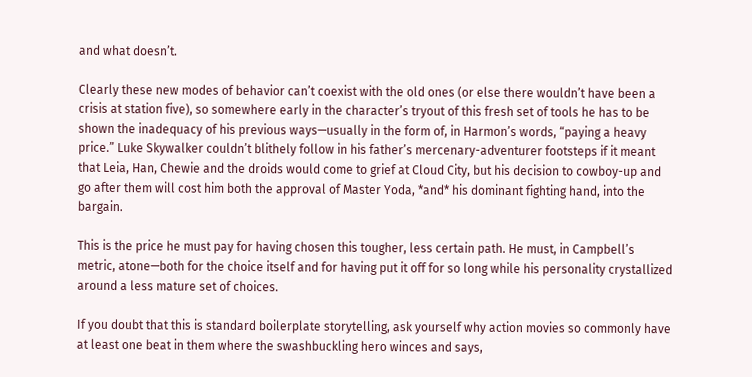and what doesn’t.

Clearly these new modes of behavior can’t coexist with the old ones (or else there wouldn’t have been a crisis at station five), so somewhere early in the character’s tryout of this fresh set of tools he has to be shown the inadequacy of his previous ways—usually in the form of, in Harmon’s words, “paying a heavy price.” Luke Skywalker couldn’t blithely follow in his father’s mercenary-adventurer footsteps if it meant that Leia, Han, Chewie and the droids would come to grief at Cloud City, but his decision to cowboy-up and go after them will cost him both the approval of Master Yoda, *and* his dominant fighting hand, into the bargain.

This is the price he must pay for having chosen this tougher, less certain path. He must, in Campbell’s metric, atone—both for the choice itself and for having put it off for so long while his personality crystallized around a less mature set of choices.

If you doubt that this is standard boilerplate storytelling, ask yourself why action movies so commonly have at least one beat in them where the swashbuckling hero winces and says,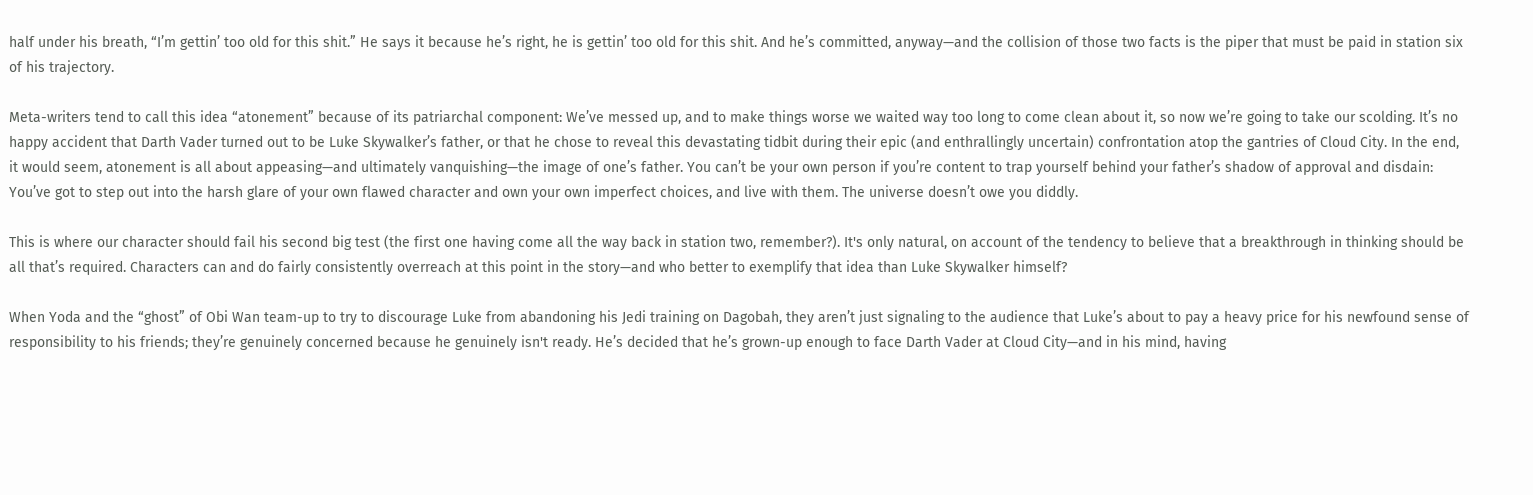half under his breath, “I’m gettin’ too old for this shit.” He says it because he’s right, he is gettin’ too old for this shit. And he’s committed, anyway—and the collision of those two facts is the piper that must be paid in station six of his trajectory.

Meta-writers tend to call this idea “atonement” because of its patriarchal component: We’ve messed up, and to make things worse we waited way too long to come clean about it, so now we’re going to take our scolding. It’s no happy accident that Darth Vader turned out to be Luke Skywalker’s father, or that he chose to reveal this devastating tidbit during their epic (and enthrallingly uncertain) confrontation atop the gantries of Cloud City. In the end, it would seem, atonement is all about appeasing—and ultimately vanquishing—the image of one’s father. You can’t be your own person if you’re content to trap yourself behind your father’s shadow of approval and disdain: You’ve got to step out into the harsh glare of your own flawed character and own your own imperfect choices, and live with them. The universe doesn’t owe you diddly.

This is where our character should fail his second big test (the first one having come all the way back in station two, remember?). It's only natural, on account of the tendency to believe that a breakthrough in thinking should be all that’s required. Characters can and do fairly consistently overreach at this point in the story—and who better to exemplify that idea than Luke Skywalker himself?

When Yoda and the “ghost” of Obi Wan team-up to try to discourage Luke from abandoning his Jedi training on Dagobah, they aren’t just signaling to the audience that Luke’s about to pay a heavy price for his newfound sense of responsibility to his friends; they’re genuinely concerned because he genuinely isn't ready. He’s decided that he’s grown-up enough to face Darth Vader at Cloud City—and in his mind, having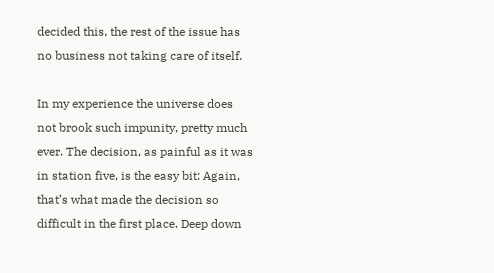decided this, the rest of the issue has no business not taking care of itself.

In my experience the universe does not brook such impunity, pretty much ever. The decision, as painful as it was in station five, is the easy bit: Again, that’s what made the decision so difficult in the first place. Deep down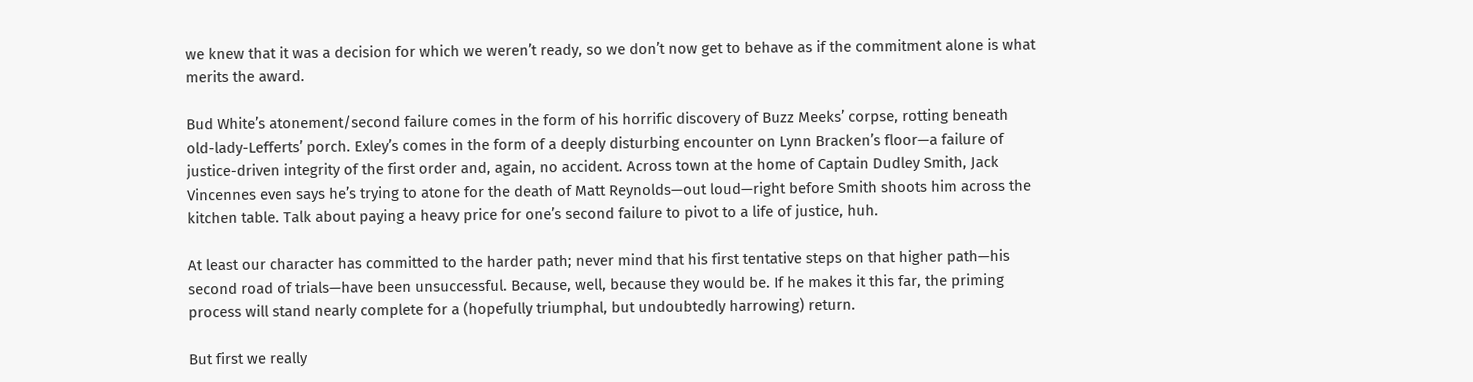we knew that it was a decision for which we weren’t ready, so we don’t now get to behave as if the commitment alone is what merits the award.

Bud White’s atonement/second failure comes in the form of his horrific discovery of Buzz Meeks’ corpse, rotting beneath old-lady-Lefferts’ porch. Exley’s comes in the form of a deeply disturbing encounter on Lynn Bracken’s floor—a failure of justice-driven integrity of the first order and, again, no accident. Across town at the home of Captain Dudley Smith, Jack Vincennes even says he’s trying to atone for the death of Matt Reynolds—out loud—right before Smith shoots him across the kitchen table. Talk about paying a heavy price for one’s second failure to pivot to a life of justice, huh.

At least our character has committed to the harder path; never mind that his first tentative steps on that higher path—his second road of trials—have been unsuccessful. Because, well, because they would be. If he makes it this far, the priming process will stand nearly complete for a (hopefully triumphal, but undoubtedly harrowing) return.

But first we really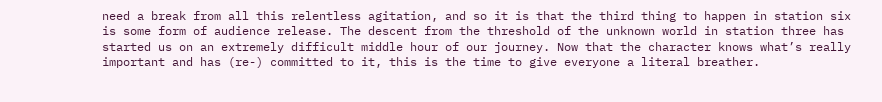need a break from all this relentless agitation, and so it is that the third thing to happen in station six is some form of audience release. The descent from the threshold of the unknown world in station three has started us on an extremely difficult middle hour of our journey. Now that the character knows what’s really important and has (re-) committed to it, this is the time to give everyone a literal breather.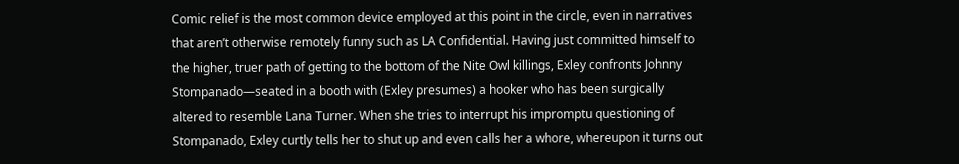Comic relief is the most common device employed at this point in the circle, even in narratives that aren’t otherwise remotely funny such as LA Confidential. Having just committed himself to the higher, truer path of getting to the bottom of the Nite Owl killings, Exley confronts Johnny Stompanado—seated in a booth with (Exley presumes) a hooker who has been surgically altered to resemble Lana Turner. When she tries to interrupt his impromptu questioning of Stompanado, Exley curtly tells her to shut up and even calls her a whore, whereupon it turns out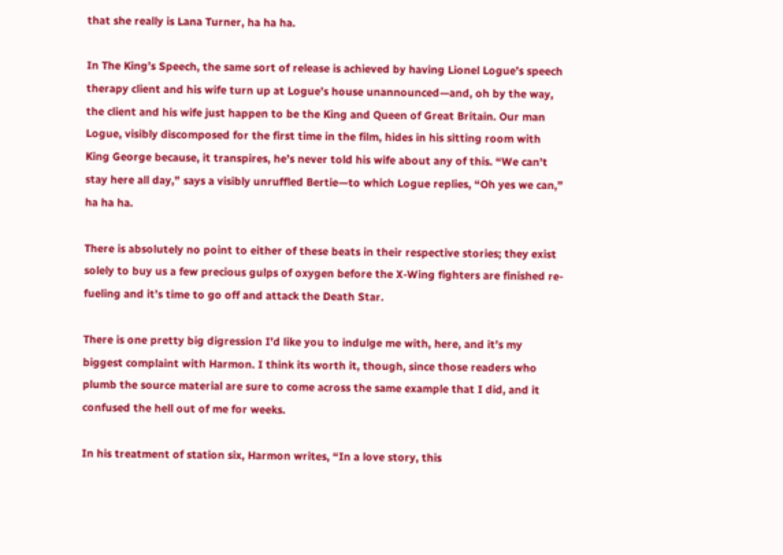that she really is Lana Turner, ha ha ha.

In The King’s Speech, the same sort of release is achieved by having Lionel Logue’s speech therapy client and his wife turn up at Logue’s house unannounced—and, oh by the way, the client and his wife just happen to be the King and Queen of Great Britain. Our man Logue, visibly discomposed for the first time in the film, hides in his sitting room with King George because, it transpires, he’s never told his wife about any of this. “We can’t stay here all day,” says a visibly unruffled Bertie—to which Logue replies, “Oh yes we can,” ha ha ha.

There is absolutely no point to either of these beats in their respective stories; they exist solely to buy us a few precious gulps of oxygen before the X-Wing fighters are finished re-fueling and it’s time to go off and attack the Death Star.

There is one pretty big digression I’d like you to indulge me with, here, and it’s my biggest complaint with Harmon. I think its worth it, though, since those readers who plumb the source material are sure to come across the same example that I did, and it confused the hell out of me for weeks.

In his treatment of station six, Harmon writes, “In a love story, this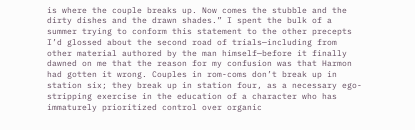is where the couple breaks up. Now comes the stubble and the dirty dishes and the drawn shades.” I spent the bulk of a summer trying to conform this statement to the other precepts I’d glossed about the second road of trials—including from other material authored by the man himself—before it finally dawned on me that the reason for my confusion was that Harmon had gotten it wrong. Couples in rom-coms don’t break up in station six; they break up in station four, as a necessary ego-stripping exercise in the education of a character who has immaturely prioritized control over organic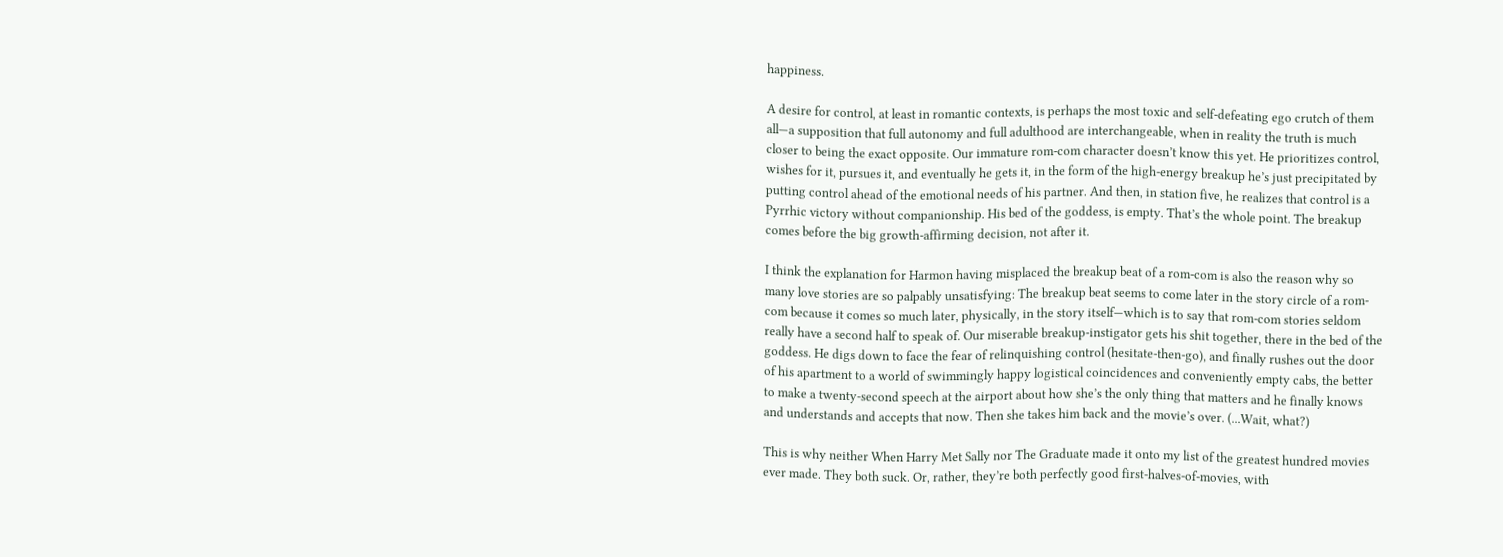happiness.

A desire for control, at least in romantic contexts, is perhaps the most toxic and self-defeating ego crutch of them all—a supposition that full autonomy and full adulthood are interchangeable, when in reality the truth is much closer to being the exact opposite. Our immature rom-com character doesn’t know this yet. He prioritizes control, wishes for it, pursues it, and eventually he gets it, in the form of the high-energy breakup he’s just precipitated by putting control ahead of the emotional needs of his partner. And then, in station five, he realizes that control is a Pyrrhic victory without companionship. His bed of the goddess, is empty. That’s the whole point. The breakup comes before the big growth-affirming decision, not after it.

I think the explanation for Harmon having misplaced the breakup beat of a rom-com is also the reason why so many love stories are so palpably unsatisfying: The breakup beat seems to come later in the story circle of a rom-com because it comes so much later, physically, in the story itself—which is to say that rom-com stories seldom really have a second half to speak of. Our miserable breakup-instigator gets his shit together, there in the bed of the goddess. He digs down to face the fear of relinquishing control (hesitate-then-go), and finally rushes out the door of his apartment to a world of swimmingly happy logistical coincidences and conveniently empty cabs, the better to make a twenty-second speech at the airport about how she’s the only thing that matters and he finally knows and understands and accepts that now. Then she takes him back and the movie’s over. (...Wait, what?)

This is why neither When Harry Met Sally nor The Graduate made it onto my list of the greatest hundred movies ever made. They both suck. Or, rather, they’re both perfectly good first-halves-of-movies, with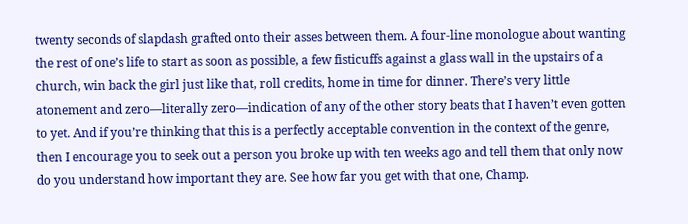twenty seconds of slapdash grafted onto their asses between them. A four-line monologue about wanting the rest of one’s life to start as soon as possible, a few fisticuffs against a glass wall in the upstairs of a church, win back the girl just like that, roll credits, home in time for dinner. There’s very little atonement and zero—literally zero—indication of any of the other story beats that I haven’t even gotten to yet. And if you’re thinking that this is a perfectly acceptable convention in the context of the genre, then I encourage you to seek out a person you broke up with ten weeks ago and tell them that only now do you understand how important they are. See how far you get with that one, Champ.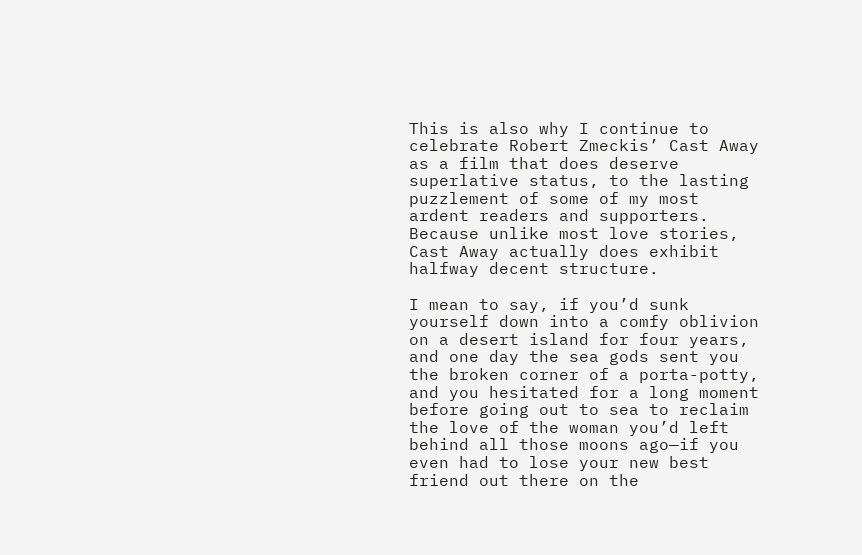This is also why I continue to celebrate Robert Zmeckis’ Cast Away as a film that does deserve superlative status, to the lasting puzzlement of some of my most ardent readers and supporters. Because unlike most love stories, Cast Away actually does exhibit halfway decent structure.

I mean to say, if you’d sunk yourself down into a comfy oblivion on a desert island for four years, and one day the sea gods sent you the broken corner of a porta-potty, and you hesitated for a long moment before going out to sea to reclaim the love of the woman you’d left behind all those moons ago—if you even had to lose your new best friend out there on the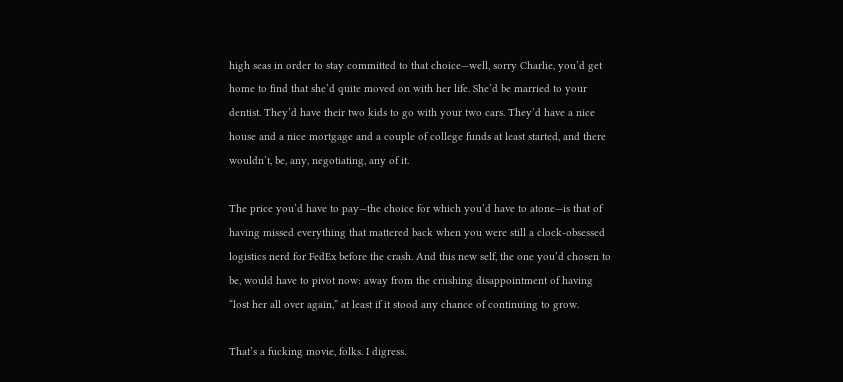high seas in order to stay committed to that choice—well, sorry Charlie, you’d get home to find that she’d quite moved on with her life. She’d be married to your dentist. They’d have their two kids to go with your two cars. They’d have a nice house and a nice mortgage and a couple of college funds at least started, and there wouldn’t, be, any, negotiating, any of it.

The price you’d have to pay—the choice for which you’d have to atone—is that of having missed everything that mattered back when you were still a clock-obsessed logistics nerd for FedEx before the crash. And this new self, the one you’d chosen to be, would have to pivot now: away from the crushing disappointment of having “lost her all over again,” at least if it stood any chance of continuing to grow.

That’s a fucking movie, folks. I digress.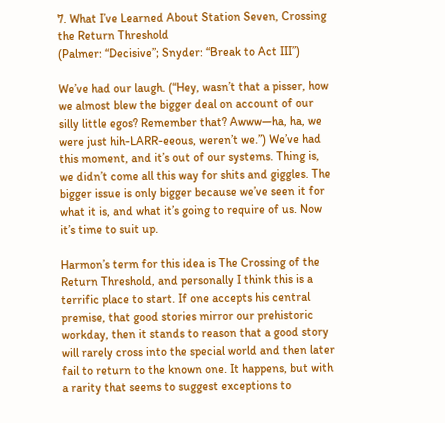7. What I’ve Learned About Station Seven, Crossing the Return Threshold
(Palmer: “Decisive”; Snyder: “Break to Act III”)

We’ve had our laugh. (“Hey, wasn’t that a pisser, how we almost blew the bigger deal on account of our silly little egos? Remember that? Awww—ha, ha, we were just hih-LARR-eeous, weren’t we.”) We’ve had this moment, and it’s out of our systems. Thing is, we didn’t come all this way for shits and giggles. The bigger issue is only bigger because we’ve seen it for what it is, and what it’s going to require of us. Now it’s time to suit up.

Harmon’s term for this idea is The Crossing of the Return Threshold, and personally I think this is a terrific place to start. If one accepts his central premise, that good stories mirror our prehistoric workday, then it stands to reason that a good story will rarely cross into the special world and then later fail to return to the known one. It happens, but with a rarity that seems to suggest exceptions to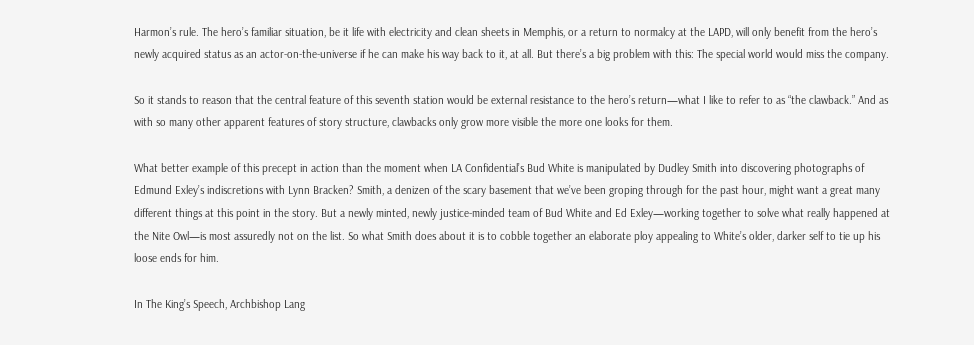Harmon’s rule. The hero’s familiar situation, be it life with electricity and clean sheets in Memphis, or a return to normalcy at the LAPD, will only benefit from the hero’s newly acquired status as an actor-on-the-universe if he can make his way back to it, at all. But there’s a big problem with this: The special world would miss the company.

So it stands to reason that the central feature of this seventh station would be external resistance to the hero’s return—what I like to refer to as “the clawback.” And as with so many other apparent features of story structure, clawbacks only grow more visible the more one looks for them.

What better example of this precept in action than the moment when LA Confidential’s Bud White is manipulated by Dudley Smith into discovering photographs of Edmund Exley’s indiscretions with Lynn Bracken? Smith, a denizen of the scary basement that we’ve been groping through for the past hour, might want a great many different things at this point in the story. But a newly minted, newly justice-minded team of Bud White and Ed Exley—working together to solve what really happened at the Nite Owl—is most assuredly not on the list. So what Smith does about it is to cobble together an elaborate ploy appealing to White’s older, darker self to tie up his loose ends for him.

In The King’s Speech, Archbishop Lang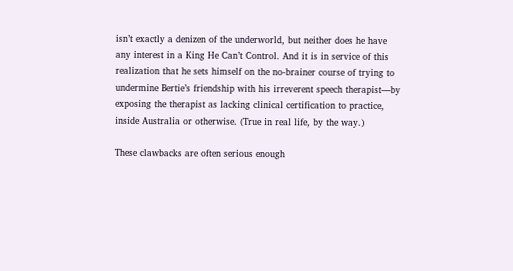isn’t exactly a denizen of the underworld, but neither does he have any interest in a King He Can’t Control. And it is in service of this realization that he sets himself on the no-brainer course of trying to undermine Bertie’s friendship with his irreverent speech therapist—by exposing the therapist as lacking clinical certification to practice, inside Australia or otherwise. (True in real life, by the way.)

These clawbacks are often serious enough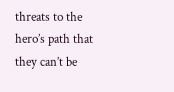threats to the hero’s path that they can’t be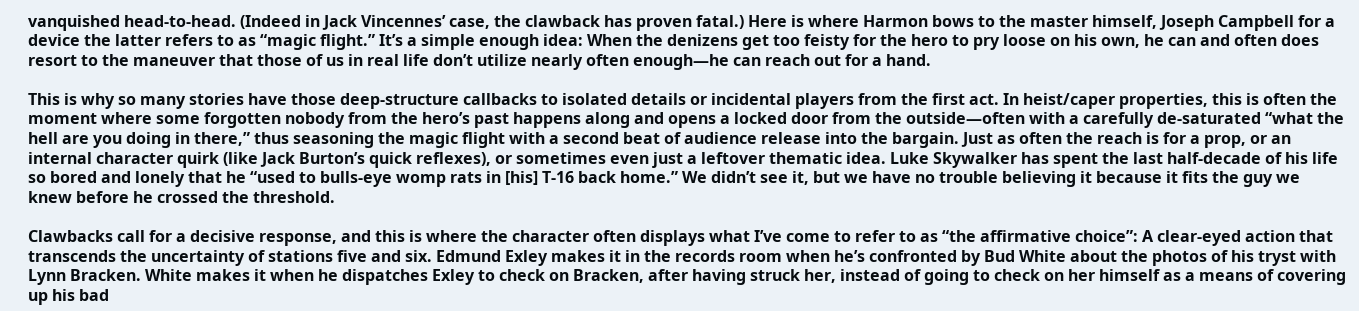vanquished head-to-head. (Indeed in Jack Vincennes’ case, the clawback has proven fatal.) Here is where Harmon bows to the master himself, Joseph Campbell for a device the latter refers to as “magic flight.” It’s a simple enough idea: When the denizens get too feisty for the hero to pry loose on his own, he can and often does resort to the maneuver that those of us in real life don’t utilize nearly often enough—he can reach out for a hand.

This is why so many stories have those deep-structure callbacks to isolated details or incidental players from the first act. In heist/caper properties, this is often the moment where some forgotten nobody from the hero’s past happens along and opens a locked door from the outside—often with a carefully de-saturated “what the hell are you doing in there,” thus seasoning the magic flight with a second beat of audience release into the bargain. Just as often the reach is for a prop, or an internal character quirk (like Jack Burton’s quick reflexes), or sometimes even just a leftover thematic idea. Luke Skywalker has spent the last half-decade of his life so bored and lonely that he “used to bulls-eye womp rats in [his] T-16 back home.” We didn’t see it, but we have no trouble believing it because it fits the guy we knew before he crossed the threshold.

Clawbacks call for a decisive response, and this is where the character often displays what I’ve come to refer to as “the affirmative choice”: A clear-eyed action that transcends the uncertainty of stations five and six. Edmund Exley makes it in the records room when he’s confronted by Bud White about the photos of his tryst with Lynn Bracken. White makes it when he dispatches Exley to check on Bracken, after having struck her, instead of going to check on her himself as a means of covering up his bad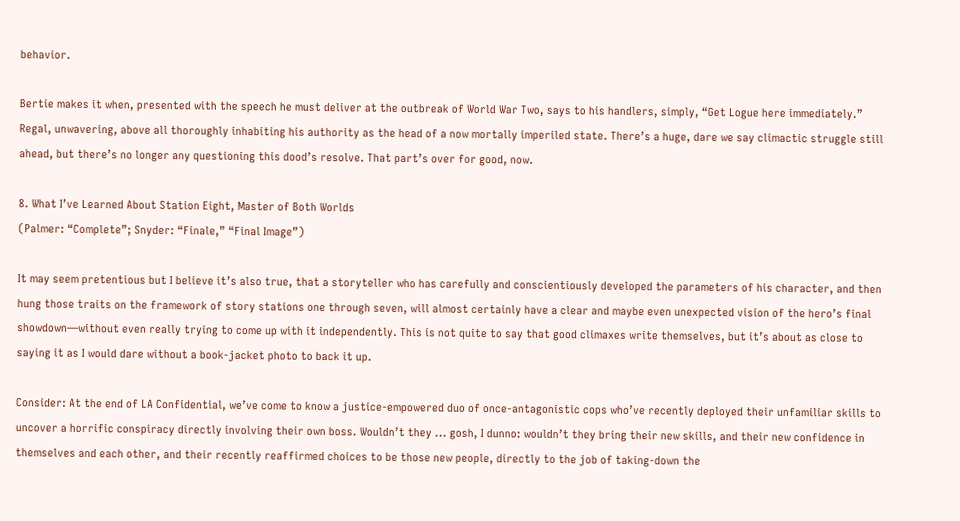behavior.

Bertie makes it when, presented with the speech he must deliver at the outbreak of World War Two, says to his handlers, simply, “Get Logue here immediately.” Regal, unwavering, above all thoroughly inhabiting his authority as the head of a now mortally imperiled state. There’s a huge, dare we say climactic struggle still ahead, but there’s no longer any questioning this dood’s resolve. That part’s over for good, now.

8. What I’ve Learned About Station Eight, Master of Both Worlds
(Palmer: “Complete”; Snyder: “Finale,” “Final Image”)

It may seem pretentious but I believe it’s also true, that a storyteller who has carefully and conscientiously developed the parameters of his character, and then hung those traits on the framework of story stations one through seven, will almost certainly have a clear and maybe even unexpected vision of the hero’s final showdown—without even really trying to come up with it independently. This is not quite to say that good climaxes write themselves, but it’s about as close to saying it as I would dare without a book-jacket photo to back it up.

Consider: At the end of LA Confidential, we’ve come to know a justice-empowered duo of once-antagonistic cops who’ve recently deployed their unfamiliar skills to uncover a horrific conspiracy directly involving their own boss. Wouldn’t they ... gosh, I dunno: wouldn’t they bring their new skills, and their new confidence in themselves and each other, and their recently reaffirmed choices to be those new people, directly to the job of taking-down the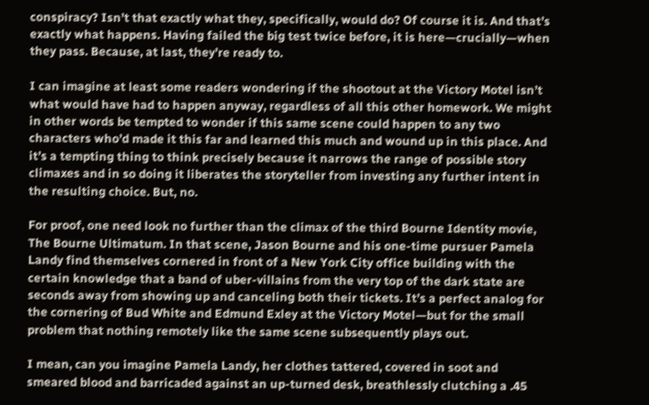conspiracy? Isn’t that exactly what they, specifically, would do? Of course it is. And that’s exactly what happens. Having failed the big test twice before, it is here—crucially—when they pass. Because, at last, they’re ready to.

I can imagine at least some readers wondering if the shootout at the Victory Motel isn’t what would have had to happen anyway, regardless of all this other homework. We might in other words be tempted to wonder if this same scene could happen to any two characters who’d made it this far and learned this much and wound up in this place. And it’s a tempting thing to think precisely because it narrows the range of possible story climaxes and in so doing it liberates the storyteller from investing any further intent in the resulting choice. But, no.

For proof, one need look no further than the climax of the third Bourne Identity movie, The Bourne Ultimatum. In that scene, Jason Bourne and his one-time pursuer Pamela Landy find themselves cornered in front of a New York City office building with the certain knowledge that a band of uber-villains from the very top of the dark state are seconds away from showing up and canceling both their tickets. It’s a perfect analog for the cornering of Bud White and Edmund Exley at the Victory Motel—but for the small problem that nothing remotely like the same scene subsequently plays out.

I mean, can you imagine Pamela Landy, her clothes tattered, covered in soot and smeared blood and barricaded against an up-turned desk, breathlessly clutching a .45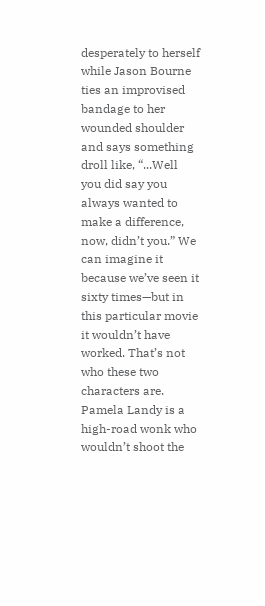desperately to herself while Jason Bourne ties an improvised bandage to her wounded shoulder and says something droll like, “...Well you did say you always wanted to make a difference, now, didn’t you.” We can imagine it because we’ve seen it sixty times—but in this particular movie it wouldn’t have worked. That’s not who these two characters are. Pamela Landy is a high-road wonk who wouldn’t shoot the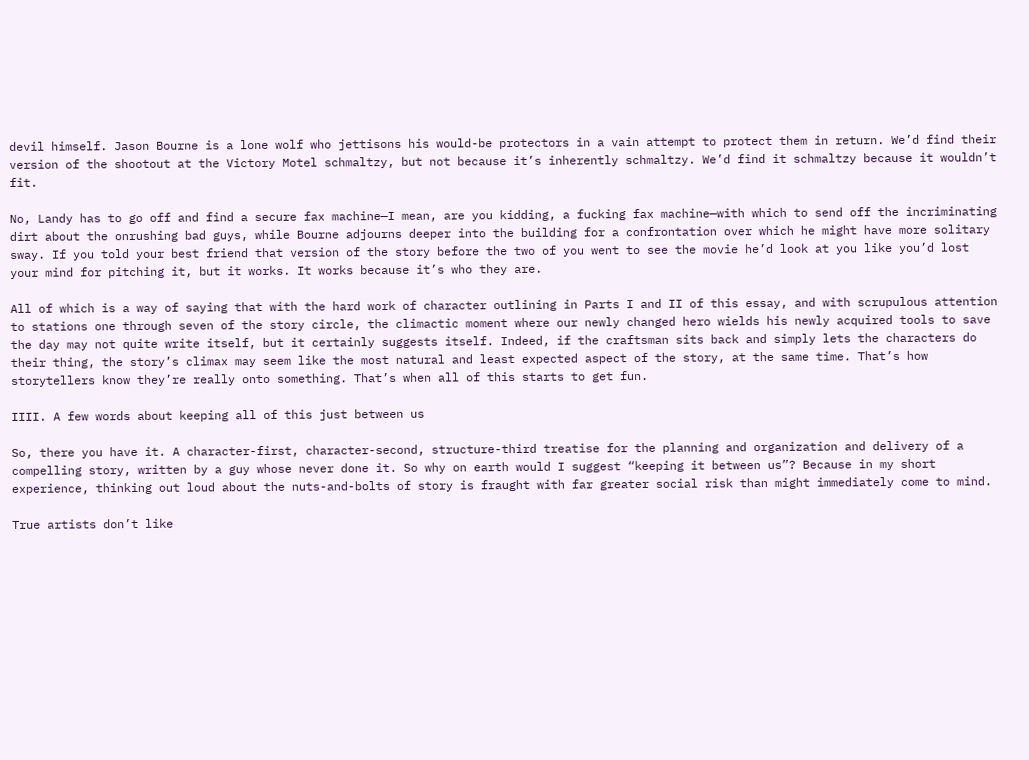devil himself. Jason Bourne is a lone wolf who jettisons his would-be protectors in a vain attempt to protect them in return. We’d find their version of the shootout at the Victory Motel schmaltzy, but not because it’s inherently schmaltzy. We’d find it schmaltzy because it wouldn’t fit.

No, Landy has to go off and find a secure fax machine—I mean, are you kidding, a fucking fax machine—with which to send off the incriminating dirt about the onrushing bad guys, while Bourne adjourns deeper into the building for a confrontation over which he might have more solitary sway. If you told your best friend that version of the story before the two of you went to see the movie he’d look at you like you’d lost your mind for pitching it, but it works. It works because it’s who they are.

All of which is a way of saying that with the hard work of character outlining in Parts I and II of this essay, and with scrupulous attention to stations one through seven of the story circle, the climactic moment where our newly changed hero wields his newly acquired tools to save the day may not quite write itself, but it certainly suggests itself. Indeed, if the craftsman sits back and simply lets the characters do their thing, the story’s climax may seem like the most natural and least expected aspect of the story, at the same time. That’s how storytellers know they’re really onto something. That’s when all of this starts to get fun.

IIII. A few words about keeping all of this just between us

So, there you have it. A character-first, character-second, structure-third treatise for the planning and organization and delivery of a compelling story, written by a guy whose never done it. So why on earth would I suggest “keeping it between us”? Because in my short experience, thinking out loud about the nuts-and-bolts of story is fraught with far greater social risk than might immediately come to mind.

True artists don’t like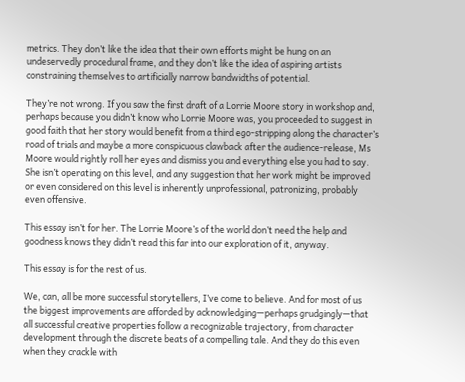metrics. They don’t like the idea that their own efforts might be hung on an undeservedly procedural frame, and they don’t like the idea of aspiring artists constraining themselves to artificially narrow bandwidths of potential.

They’re not wrong. If you saw the first draft of a Lorrie Moore story in workshop and, perhaps because you didn’t know who Lorrie Moore was, you proceeded to suggest in good faith that her story would benefit from a third ego-stripping along the character’s road of trials and maybe a more conspicuous clawback after the audience-release, Ms Moore would rightly roll her eyes and dismiss you and everything else you had to say. She isn’t operating on this level, and any suggestion that her work might be improved or even considered on this level is inherently unprofessional, patronizing, probably even offensive.

This essay isn’t for her. The Lorrie Moore’s of the world don’t need the help and goodness knows they didn’t read this far into our exploration of it, anyway.

This essay is for the rest of us.

We, can, all be more successful storytellers, I’ve come to believe. And for most of us the biggest improvements are afforded by acknowledging—perhaps grudgingly—that all successful creative properties follow a recognizable trajectory, from character development through the discrete beats of a compelling tale. And they do this even when they crackle with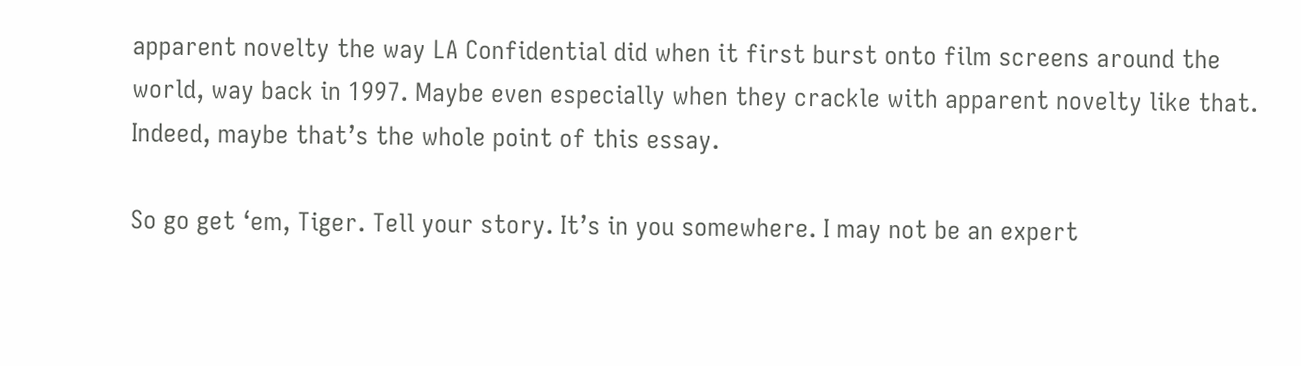apparent novelty the way LA Confidential did when it first burst onto film screens around the world, way back in 1997. Maybe even especially when they crackle with apparent novelty like that. Indeed, maybe that’s the whole point of this essay.

So go get ‘em, Tiger. Tell your story. It’s in you somewhere. I may not be an expert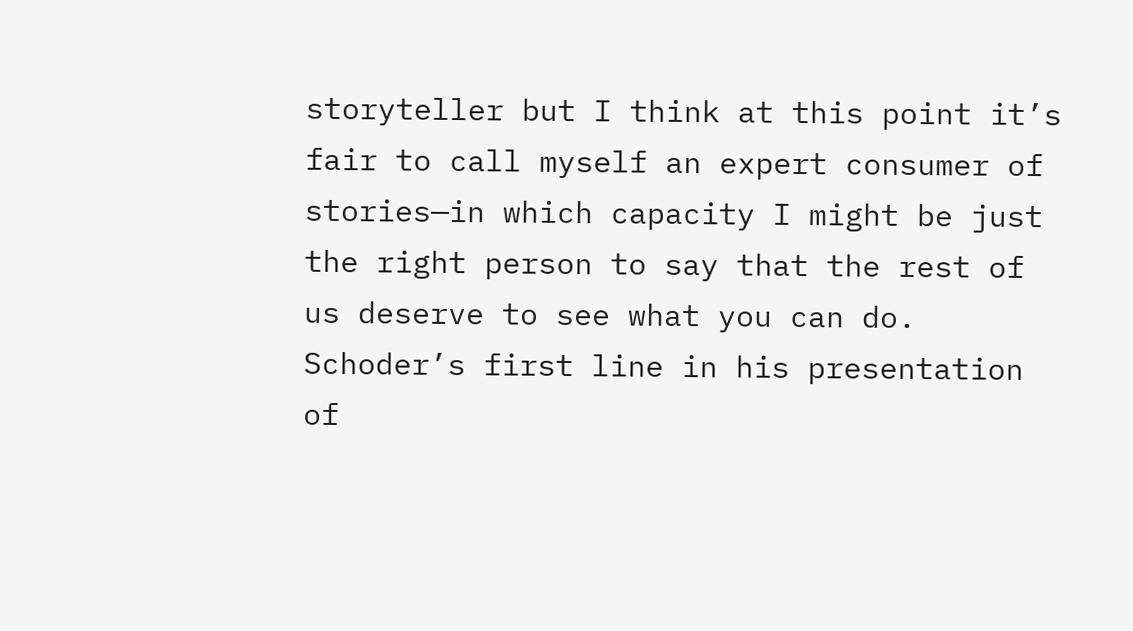storyteller but I think at this point it’s fair to call myself an expert consumer of stories—in which capacity I might be just the right person to say that the rest of us deserve to see what you can do. Schoder’s first line in his presentation of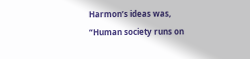Harmon’s ideas was, “Human society runs on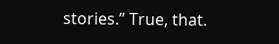stories.” True, that.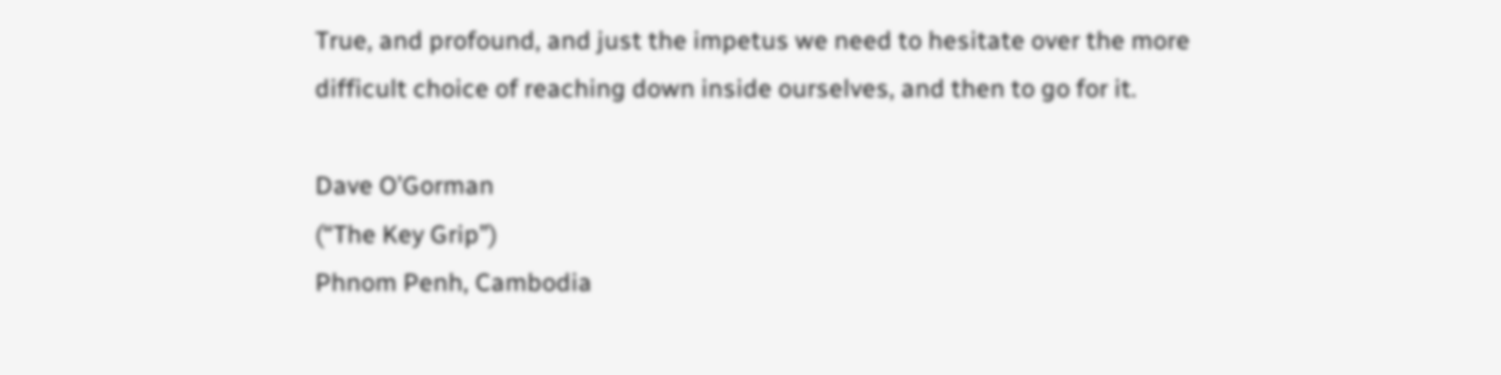True, and profound, and just the impetus we need to hesitate over the more difficult choice of reaching down inside ourselves, and then to go for it.

Dave O’Gorman
(“The Key Grip”)
Phnom Penh, Cambodia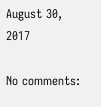August 30, 2017

No comments: